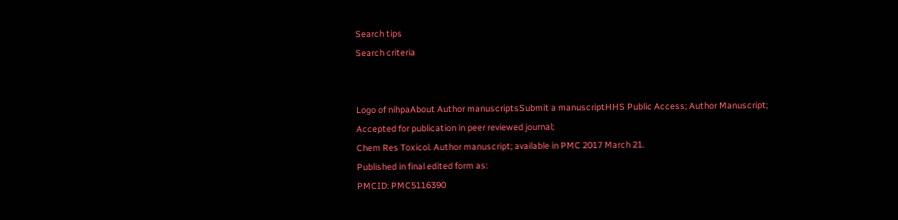Search tips
Search criteria


Logo of nihpaAbout Author manuscriptsSubmit a manuscriptHHS Public Access; Author Manuscript; Accepted for publication in peer reviewed journal;
Chem Res Toxicol. Author manuscript; available in PMC 2017 March 21.
Published in final edited form as:
PMCID: PMC5116390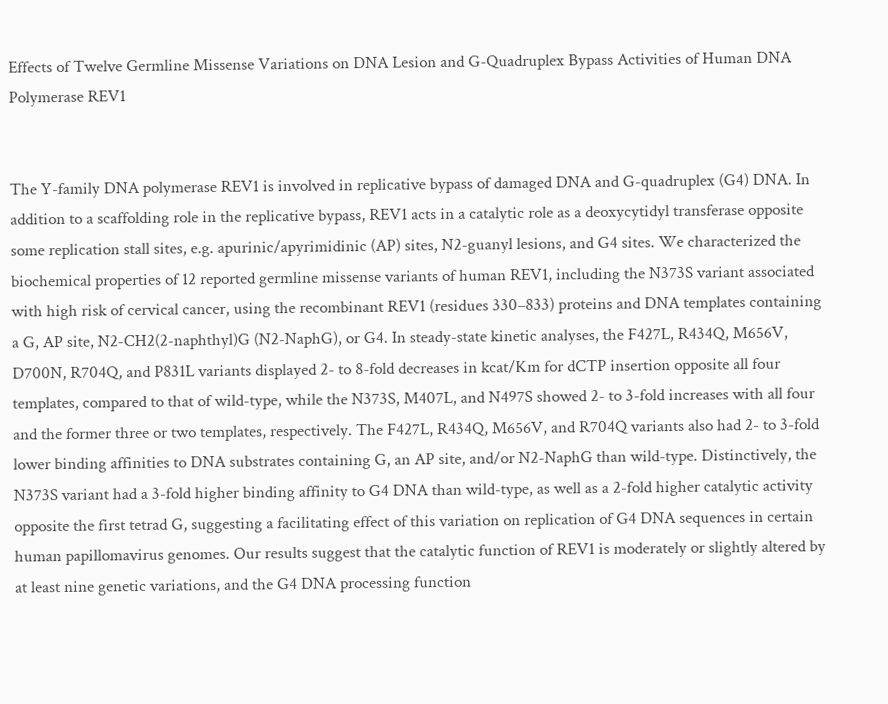Effects of Twelve Germline Missense Variations on DNA Lesion and G-Quadruplex Bypass Activities of Human DNA Polymerase REV1


The Y-family DNA polymerase REV1 is involved in replicative bypass of damaged DNA and G-quadruplex (G4) DNA. In addition to a scaffolding role in the replicative bypass, REV1 acts in a catalytic role as a deoxycytidyl transferase opposite some replication stall sites, e.g. apurinic/apyrimidinic (AP) sites, N2-guanyl lesions, and G4 sites. We characterized the biochemical properties of 12 reported germline missense variants of human REV1, including the N373S variant associated with high risk of cervical cancer, using the recombinant REV1 (residues 330–833) proteins and DNA templates containing a G, AP site, N2-CH2(2-naphthyl)G (N2-NaphG), or G4. In steady-state kinetic analyses, the F427L, R434Q, M656V, D700N, R704Q, and P831L variants displayed 2- to 8-fold decreases in kcat/Km for dCTP insertion opposite all four templates, compared to that of wild-type, while the N373S, M407L, and N497S showed 2- to 3-fold increases with all four and the former three or two templates, respectively. The F427L, R434Q, M656V, and R704Q variants also had 2- to 3-fold lower binding affinities to DNA substrates containing G, an AP site, and/or N2-NaphG than wild-type. Distinctively, the N373S variant had a 3-fold higher binding affinity to G4 DNA than wild-type, as well as a 2-fold higher catalytic activity opposite the first tetrad G, suggesting a facilitating effect of this variation on replication of G4 DNA sequences in certain human papillomavirus genomes. Our results suggest that the catalytic function of REV1 is moderately or slightly altered by at least nine genetic variations, and the G4 DNA processing function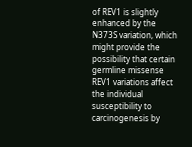of REV1 is slightly enhanced by the N373S variation, which might provide the possibility that certain germline missense REV1 variations affect the individual susceptibility to carcinogenesis by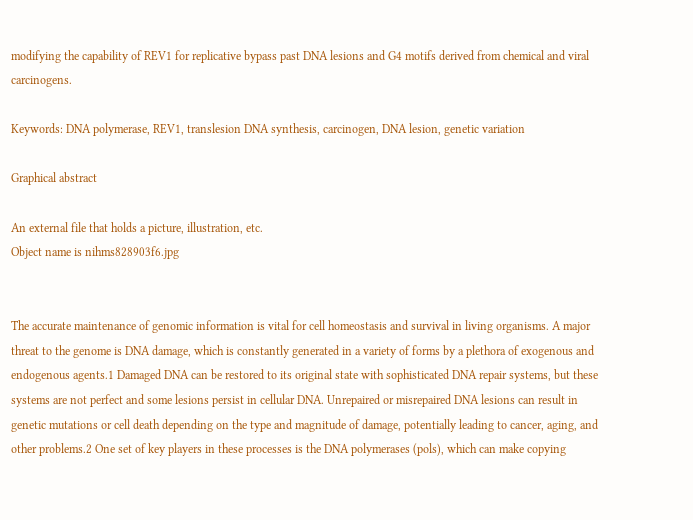modifying the capability of REV1 for replicative bypass past DNA lesions and G4 motifs derived from chemical and viral carcinogens.

Keywords: DNA polymerase, REV1, translesion DNA synthesis, carcinogen, DNA lesion, genetic variation

Graphical abstract

An external file that holds a picture, illustration, etc.
Object name is nihms828903f6.jpg


The accurate maintenance of genomic information is vital for cell homeostasis and survival in living organisms. A major threat to the genome is DNA damage, which is constantly generated in a variety of forms by a plethora of exogenous and endogenous agents.1 Damaged DNA can be restored to its original state with sophisticated DNA repair systems, but these systems are not perfect and some lesions persist in cellular DNA. Unrepaired or misrepaired DNA lesions can result in genetic mutations or cell death depending on the type and magnitude of damage, potentially leading to cancer, aging, and other problems.2 One set of key players in these processes is the DNA polymerases (pols), which can make copying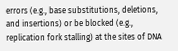errors (e.g., base substitutions, deletions, and insertions) or be blocked (e.g., replication fork stalling) at the sites of DNA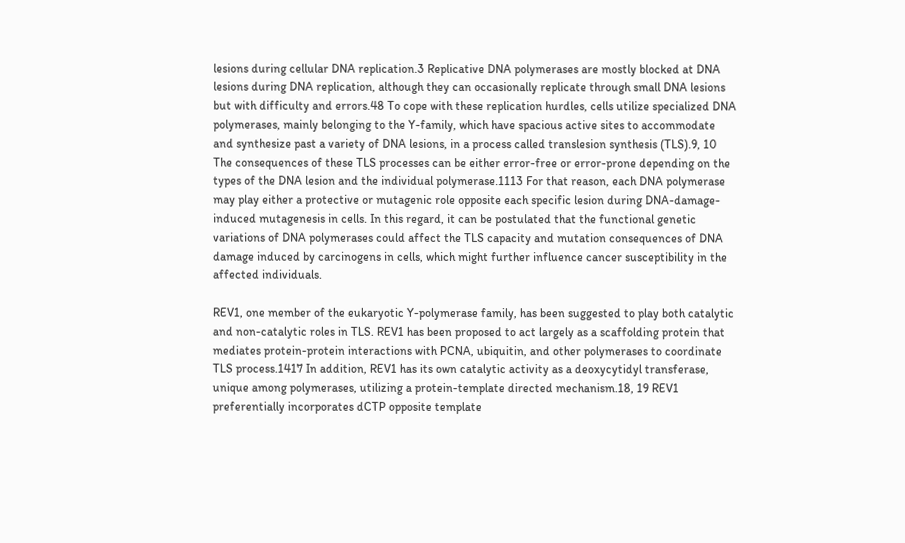lesions during cellular DNA replication.3 Replicative DNA polymerases are mostly blocked at DNA lesions during DNA replication, although they can occasionally replicate through small DNA lesions but with difficulty and errors.48 To cope with these replication hurdles, cells utilize specialized DNA polymerases, mainly belonging to the Y-family, which have spacious active sites to accommodate and synthesize past a variety of DNA lesions, in a process called translesion synthesis (TLS).9, 10 The consequences of these TLS processes can be either error-free or error-prone depending on the types of the DNA lesion and the individual polymerase.1113 For that reason, each DNA polymerase may play either a protective or mutagenic role opposite each specific lesion during DNA-damage-induced mutagenesis in cells. In this regard, it can be postulated that the functional genetic variations of DNA polymerases could affect the TLS capacity and mutation consequences of DNA damage induced by carcinogens in cells, which might further influence cancer susceptibility in the affected individuals.

REV1, one member of the eukaryotic Y-polymerase family, has been suggested to play both catalytic and non-catalytic roles in TLS. REV1 has been proposed to act largely as a scaffolding protein that mediates protein-protein interactions with PCNA, ubiquitin, and other polymerases to coordinate TLS process.1417 In addition, REV1 has its own catalytic activity as a deoxycytidyl transferase, unique among polymerases, utilizing a protein-template directed mechanism.18, 19 REV1 preferentially incorporates dCTP opposite template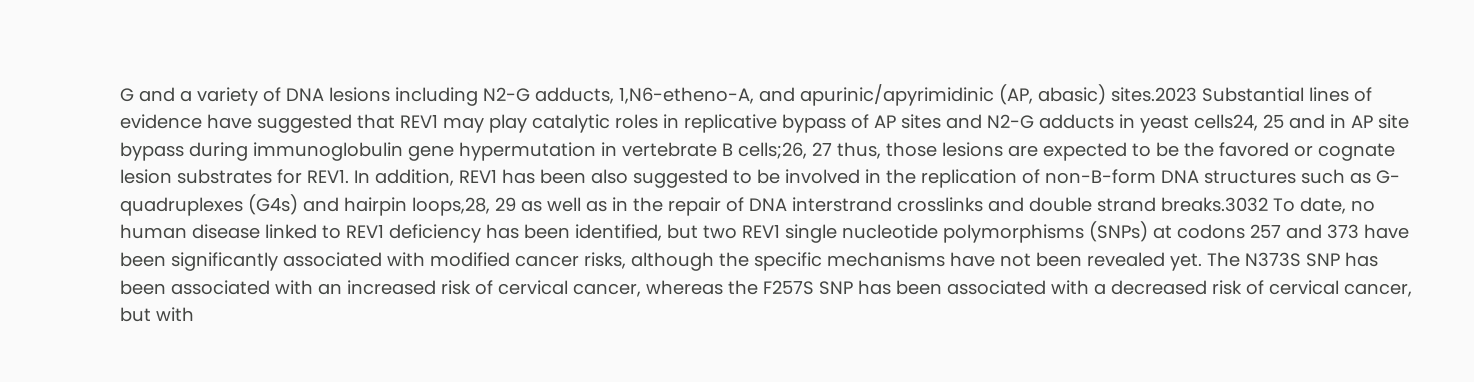G and a variety of DNA lesions including N2-G adducts, 1,N6-etheno-A, and apurinic/apyrimidinic (AP, abasic) sites.2023 Substantial lines of evidence have suggested that REV1 may play catalytic roles in replicative bypass of AP sites and N2-G adducts in yeast cells24, 25 and in AP site bypass during immunoglobulin gene hypermutation in vertebrate B cells;26, 27 thus, those lesions are expected to be the favored or cognate lesion substrates for REV1. In addition, REV1 has been also suggested to be involved in the replication of non-B-form DNA structures such as G-quadruplexes (G4s) and hairpin loops,28, 29 as well as in the repair of DNA interstrand crosslinks and double strand breaks.3032 To date, no human disease linked to REV1 deficiency has been identified, but two REV1 single nucleotide polymorphisms (SNPs) at codons 257 and 373 have been significantly associated with modified cancer risks, although the specific mechanisms have not been revealed yet. The N373S SNP has been associated with an increased risk of cervical cancer, whereas the F257S SNP has been associated with a decreased risk of cervical cancer, but with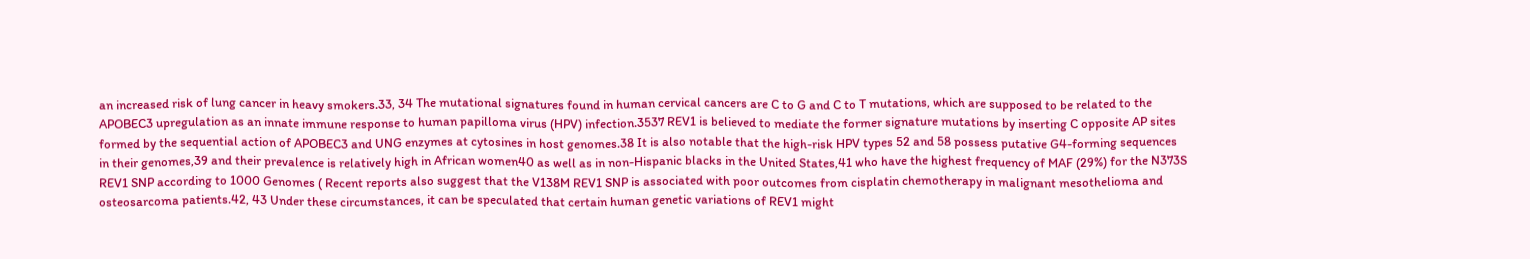an increased risk of lung cancer in heavy smokers.33, 34 The mutational signatures found in human cervical cancers are C to G and C to T mutations, which are supposed to be related to the APOBEC3 upregulation as an innate immune response to human papilloma virus (HPV) infection.3537 REV1 is believed to mediate the former signature mutations by inserting C opposite AP sites formed by the sequential action of APOBEC3 and UNG enzymes at cytosines in host genomes.38 It is also notable that the high-risk HPV types 52 and 58 possess putative G4-forming sequences in their genomes,39 and their prevalence is relatively high in African women40 as well as in non-Hispanic blacks in the United States,41 who have the highest frequency of MAF (29%) for the N373S REV1 SNP according to 1000 Genomes ( Recent reports also suggest that the V138M REV1 SNP is associated with poor outcomes from cisplatin chemotherapy in malignant mesothelioma and osteosarcoma patients.42, 43 Under these circumstances, it can be speculated that certain human genetic variations of REV1 might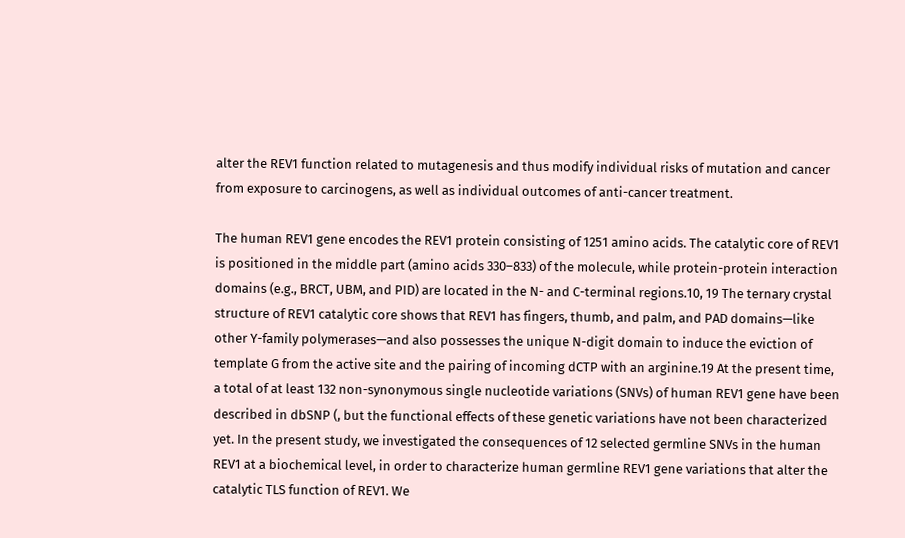alter the REV1 function related to mutagenesis and thus modify individual risks of mutation and cancer from exposure to carcinogens, as well as individual outcomes of anti-cancer treatment.

The human REV1 gene encodes the REV1 protein consisting of 1251 amino acids. The catalytic core of REV1 is positioned in the middle part (amino acids 330–833) of the molecule, while protein-protein interaction domains (e.g., BRCT, UBM, and PID) are located in the N- and C-terminal regions.10, 19 The ternary crystal structure of REV1 catalytic core shows that REV1 has fingers, thumb, and palm, and PAD domains—like other Y-family polymerases—and also possesses the unique N-digit domain to induce the eviction of template G from the active site and the pairing of incoming dCTP with an arginine.19 At the present time, a total of at least 132 non-synonymous single nucleotide variations (SNVs) of human REV1 gene have been described in dbSNP (, but the functional effects of these genetic variations have not been characterized yet. In the present study, we investigated the consequences of 12 selected germline SNVs in the human REV1 at a biochemical level, in order to characterize human germline REV1 gene variations that alter the catalytic TLS function of REV1. We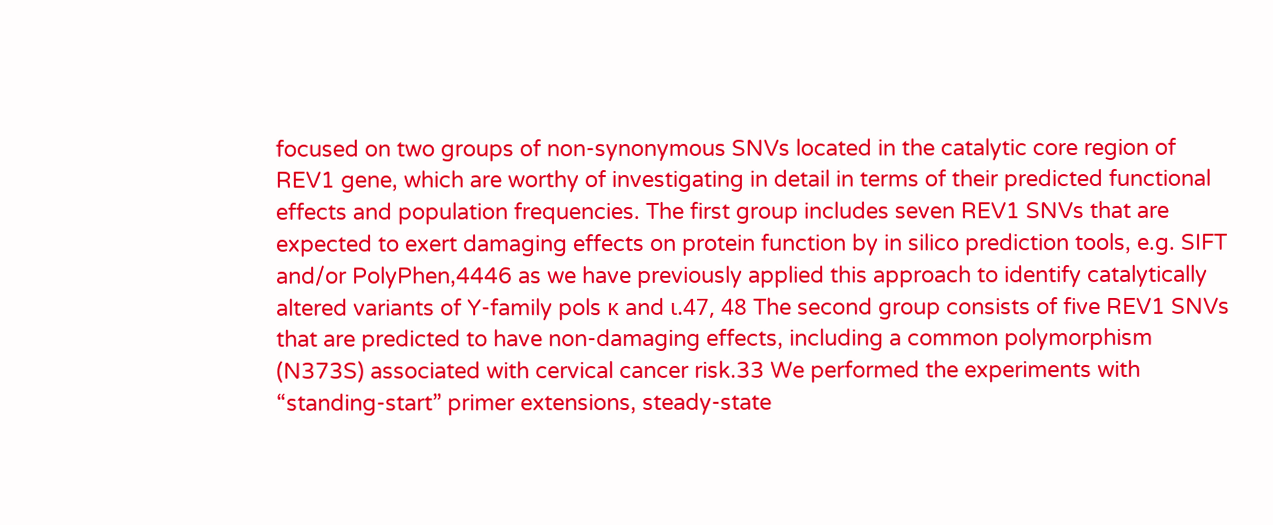focused on two groups of non-synonymous SNVs located in the catalytic core region of REV1 gene, which are worthy of investigating in detail in terms of their predicted functional effects and population frequencies. The first group includes seven REV1 SNVs that are expected to exert damaging effects on protein function by in silico prediction tools, e.g. SIFT and/or PolyPhen,4446 as we have previously applied this approach to identify catalytically altered variants of Y-family pols κ and ɩ.47, 48 The second group consists of five REV1 SNVs that are predicted to have non-damaging effects, including a common polymorphism (N373S) associated with cervical cancer risk.33 We performed the experiments with “standing-start” primer extensions, steady-state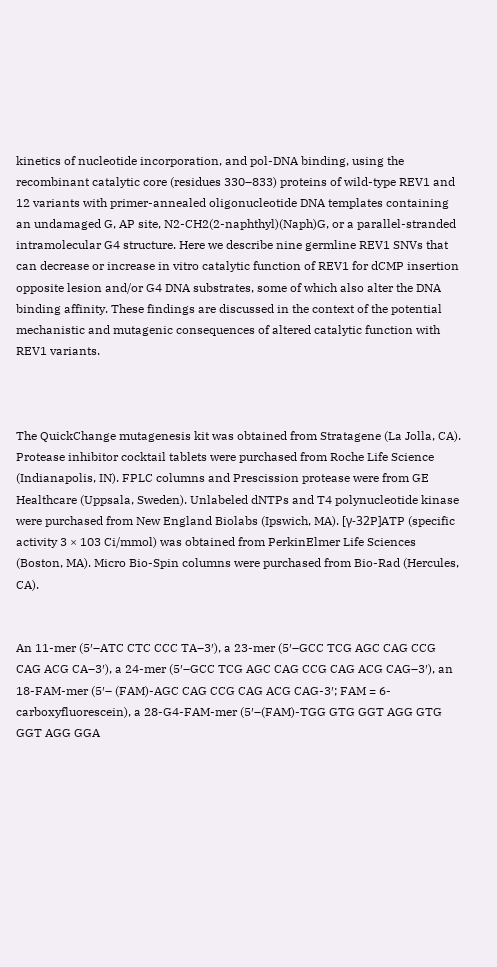kinetics of nucleotide incorporation, and pol-DNA binding, using the recombinant catalytic core (residues 330–833) proteins of wild-type REV1 and 12 variants with primer-annealed oligonucleotide DNA templates containing an undamaged G, AP site, N2-CH2(2-naphthyl)(Naph)G, or a parallel-stranded intramolecular G4 structure. Here we describe nine germline REV1 SNVs that can decrease or increase in vitro catalytic function of REV1 for dCMP insertion opposite lesion and/or G4 DNA substrates, some of which also alter the DNA binding affinity. These findings are discussed in the context of the potential mechanistic and mutagenic consequences of altered catalytic function with REV1 variants.



The QuickChange mutagenesis kit was obtained from Stratagene (La Jolla, CA). Protease inhibitor cocktail tablets were purchased from Roche Life Science (Indianapolis, IN). FPLC columns and Prescission protease were from GE Healthcare (Uppsala, Sweden). Unlabeled dNTPs and T4 polynucleotide kinase were purchased from New England Biolabs (Ipswich, MA). [γ-32P]ATP (specific activity 3 × 103 Ci/mmol) was obtained from PerkinElmer Life Sciences (Boston, MA). Micro Bio-Spin columns were purchased from Bio-Rad (Hercules, CA).


An 11-mer (5′–ATC CTC CCC TA–3′), a 23-mer (5′–GCC TCG AGC CAG CCG CAG ACG CA–3′), a 24-mer (5′–GCC TCG AGC CAG CCG CAG ACG CAG–3′), an 18-FAM-mer (5′– (FAM)-AGC CAG CCG CAG ACG CAG-3′; FAM = 6-carboxyfluorescein), a 28-G4-FAM-mer (5′–(FAM)-TGG GTG GGT AGG GTG GGT AGG GGA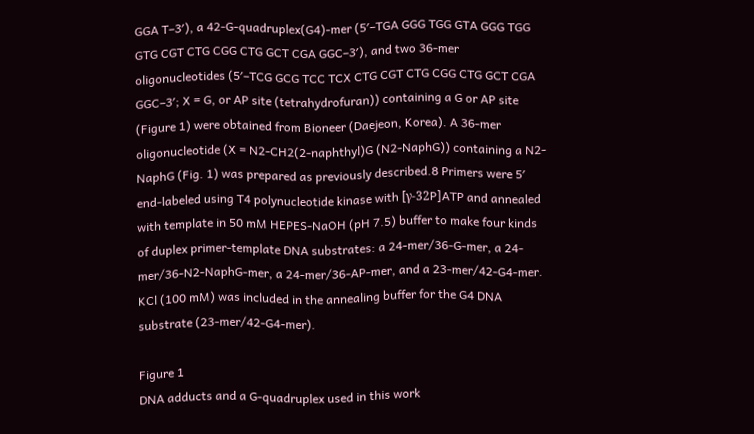GGA T–3′), a 42-G-quadruplex(G4)-mer (5′–TGA GGG TGG GTA GGG TGG GTG CGT CTG CGG CTG GCT CGA GGC–3′), and two 36-mer oligonucleotides (5′–TCG GCG TCC TCX CTG CGT CTG CGG CTG GCT CGA GGC–3′; X = G, or AP site (tetrahydrofuran)) containing a G or AP site (Figure 1) were obtained from Bioneer (Daejeon, Korea). A 36-mer oligonucleotide (X = N2-CH2(2-naphthyl)G (N2-NaphG)) containing a N2-NaphG (Fig. 1) was prepared as previously described.8 Primers were 5′ end-labeled using T4 polynucleotide kinase with [γ-32P]ATP and annealed with template in 50 mM HEPES-NaOH (pH 7.5) buffer to make four kinds of duplex primer-template DNA substrates: a 24-mer/36-G-mer, a 24-mer/36-N2-NaphG-mer, a 24-mer/36-AP-mer, and a 23-mer/42-G4-mer. KCl (100 mM) was included in the annealing buffer for the G4 DNA substrate (23-mer/42-G4-mer).

Figure 1
DNA adducts and a G-quadruplex used in this work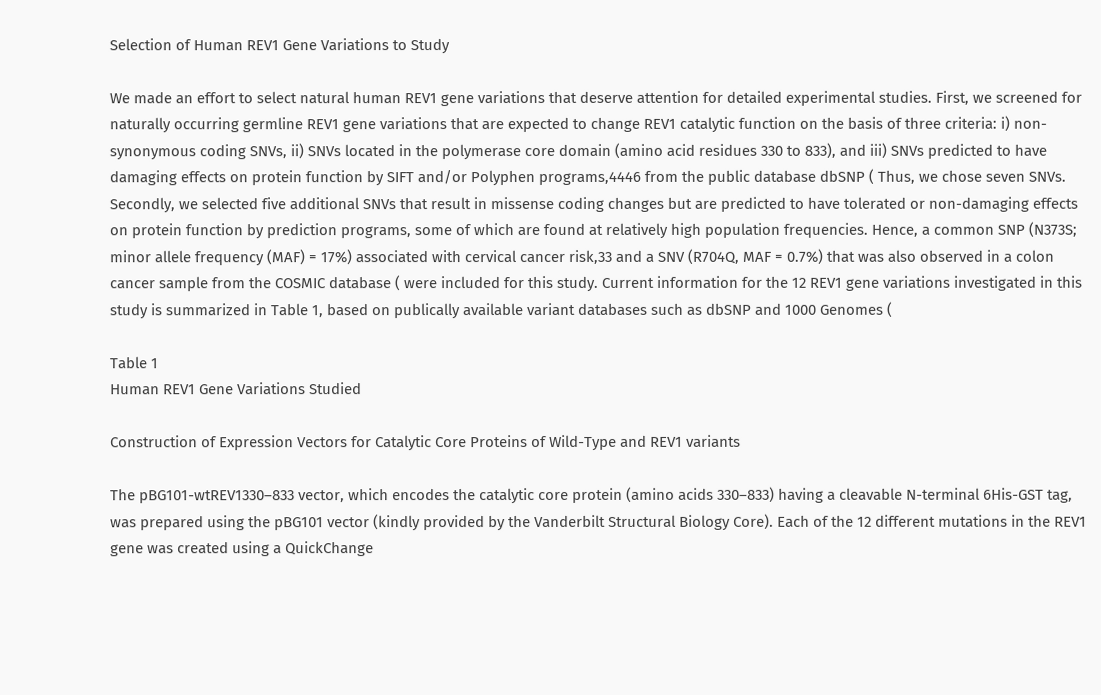Selection of Human REV1 Gene Variations to Study

We made an effort to select natural human REV1 gene variations that deserve attention for detailed experimental studies. First, we screened for naturally occurring germline REV1 gene variations that are expected to change REV1 catalytic function on the basis of three criteria: i) non-synonymous coding SNVs, ii) SNVs located in the polymerase core domain (amino acid residues 330 to 833), and iii) SNVs predicted to have damaging effects on protein function by SIFT and/or Polyphen programs,4446 from the public database dbSNP ( Thus, we chose seven SNVs. Secondly, we selected five additional SNVs that result in missense coding changes but are predicted to have tolerated or non-damaging effects on protein function by prediction programs, some of which are found at relatively high population frequencies. Hence, a common SNP (N373S; minor allele frequency (MAF) = 17%) associated with cervical cancer risk,33 and a SNV (R704Q, MAF = 0.7%) that was also observed in a colon cancer sample from the COSMIC database ( were included for this study. Current information for the 12 REV1 gene variations investigated in this study is summarized in Table 1, based on publically available variant databases such as dbSNP and 1000 Genomes (

Table 1
Human REV1 Gene Variations Studied

Construction of Expression Vectors for Catalytic Core Proteins of Wild-Type and REV1 variants

The pBG101-wtREV1330–833 vector, which encodes the catalytic core protein (amino acids 330–833) having a cleavable N-terminal 6His-GST tag, was prepared using the pBG101 vector (kindly provided by the Vanderbilt Structural Biology Core). Each of the 12 different mutations in the REV1 gene was created using a QuickChange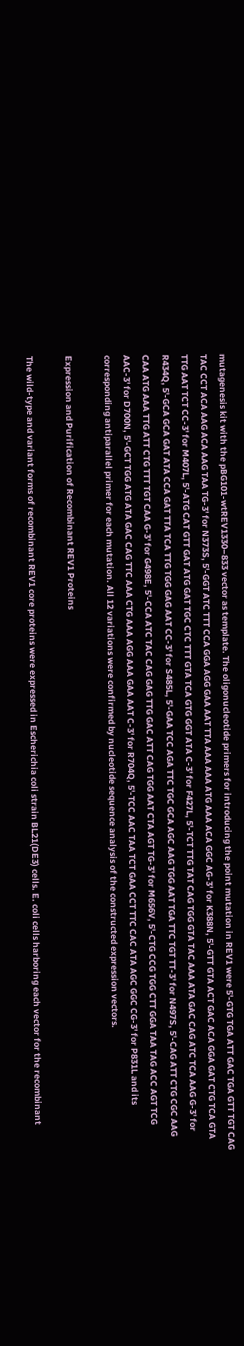mutagenesis kit with the pBG101-wtREV1330–833 vector as template. The oligonucleotide primers for introducing the point mutation in REV1 were 5'-GTG TGA ATT GAC TGA GTT TGT CAG TAC CCT ACA AAG ACA AAG TAA TG-3' for N373S, 5'-GGT ATC TTT CCA GGA AGG GAA AAT TTA AAA AAA ATG AAA ACA GGC AG-3' for K388N, 5'-GTT GTA ACT GAC ACA GGA GAT CTG TCA GTA TTG AAT TCT CC-3' for M407L, 5'-ATG CAT GTT GAT ATG GAT TGC CTC TTT GTA TCA GTG GGT ATA C-3' for F427L, 5'-TCT TTG TAT CAG TGG GTA TAC AAA ATA GAC CAG ATC TCA AAG G-3' for R434Q, 5'-GCA GCA GAT ATA CCA GAT TTA TCA TTG TGG GAG AAT CC-3' for S485L, 5'-GAA TCC AGA TTC TGC GCA AGC AAG TGG AAT TGA TTC TGT TT-3' for N497S, 5'-CAG ATT CTG CGC AAG CAA ATG AAA TTG ATT CTG TTT TGT CAA G-3' for G498E, 5'-CCA ATC TAC CAG GAG TTG GAC ATT CAG TGG AAT CTA AGT TG-3' for M656V, 5'-CTG CCG TGG CTT GGA TAA TAG ACC AGT TCG AAC-3' for D700N, 5'-GCT TGG ATG ATA GAC CAG TTC AAA CTG AAA AGG AAA GAA AAT C-3' for R704Q, 5'-TCC AAC TAA TCT GAA CCT TTC CAC ATA AGC GGC CG-3' for P831L and its corresponding antiparallel primer for each mutation. All 12 variations were confirmed by nucleotide sequence analysis of the constructed expression vectors.

Expression and Purification of Recombinant REV1 Proteins

The wild-type and variant forms of recombinant REV1 core proteins were expressed in Escherichia coli strain BL21(DE3) cells. E. coli cells harboring each vector for the recombinant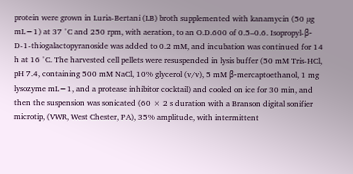protein were grown in Luria-Bertani (LB) broth supplemented with kanamycin (50 µg mL−1) at 37 °C and 250 rpm, with aeration, to an O.D.600 of 0.5–0.6. Isopropyl-β-D-1-thiogalactopyranoside was added to 0.2 mM, and incubation was continued for 14 h at 16 °C. The harvested cell pellets were resuspended in lysis buffer (50 mM Tris-HCl, pH 7.4, containing 500 mM NaCl, 10% glycerol (v/v), 5 mM β-mercaptoethanol, 1 mg lysozyme mL−1, and a protease inhibitor cocktail) and cooled on ice for 30 min, and then the suspension was sonicated (60 × 2 s duration with a Branson digital sonifier microtip, (VWR, West Chester, PA), 35% amplitude, with intermittent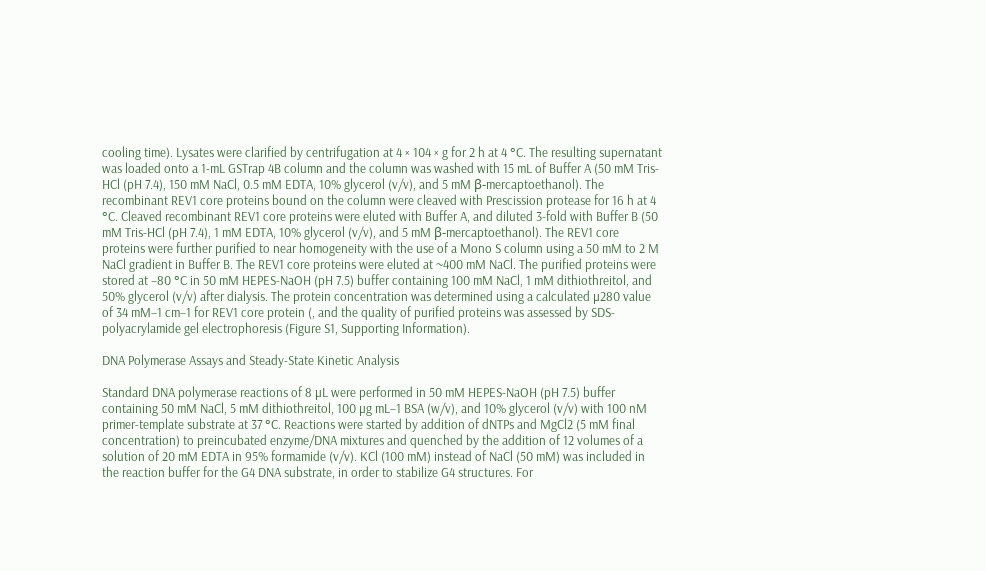cooling time). Lysates were clarified by centrifugation at 4 × 104 × g for 2 h at 4 °C. The resulting supernatant was loaded onto a 1-mL GSTrap 4B column and the column was washed with 15 mL of Buffer A (50 mM Tris-HCl (pH 7.4), 150 mM NaCl, 0.5 mM EDTA, 10% glycerol (v/v), and 5 mM β-mercaptoethanol). The recombinant REV1 core proteins bound on the column were cleaved with Prescission protease for 16 h at 4 °C. Cleaved recombinant REV1 core proteins were eluted with Buffer A, and diluted 3-fold with Buffer B (50 mM Tris-HCl (pH 7.4), 1 mM EDTA, 10% glycerol (v/v), and 5 mM β-mercaptoethanol). The REV1 core proteins were further purified to near homogeneity with the use of a Mono S column using a 50 mM to 2 M NaCl gradient in Buffer B. The REV1 core proteins were eluted at ~400 mM NaCl. The purified proteins were stored at −80 °C in 50 mM HEPES-NaOH (pH 7.5) buffer containing 100 mM NaCl, 1 mM dithiothreitol, and 50% glycerol (v/v) after dialysis. The protein concentration was determined using a calculated µ280 value of 34 mM−1 cm−1 for REV1 core protein (, and the quality of purified proteins was assessed by SDS-polyacrylamide gel electrophoresis (Figure S1, Supporting Information).

DNA Polymerase Assays and Steady-State Kinetic Analysis

Standard DNA polymerase reactions of 8 µL were performed in 50 mM HEPES-NaOH (pH 7.5) buffer containing 50 mM NaCl, 5 mM dithiothreitol, 100 µg mL−1 BSA (w/v), and 10% glycerol (v/v) with 100 nM primer-template substrate at 37 °C. Reactions were started by addition of dNTPs and MgCl2 (5 mM final concentration) to preincubated enzyme/DNA mixtures and quenched by the addition of 12 volumes of a solution of 20 mM EDTA in 95% formamide (v/v). KCl (100 mM) instead of NaCl (50 mM) was included in the reaction buffer for the G4 DNA substrate, in order to stabilize G4 structures. For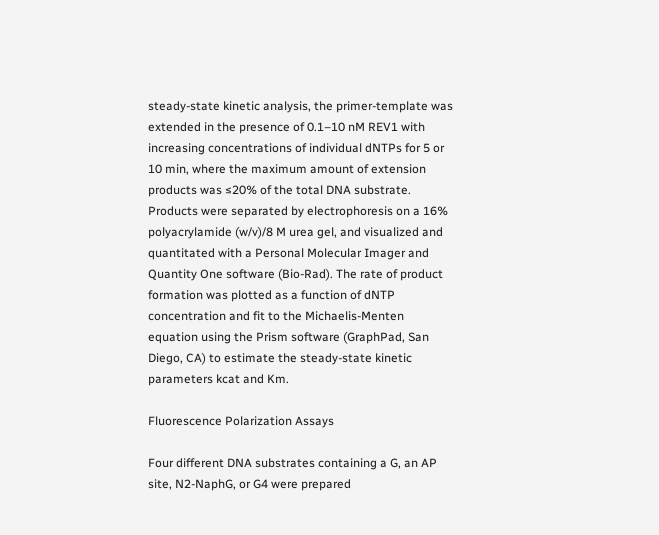steady-state kinetic analysis, the primer-template was extended in the presence of 0.1–10 nM REV1 with increasing concentrations of individual dNTPs for 5 or 10 min, where the maximum amount of extension products was ≤20% of the total DNA substrate. Products were separated by electrophoresis on a 16% polyacrylamide (w/v)/8 M urea gel, and visualized and quantitated with a Personal Molecular Imager and Quantity One software (Bio-Rad). The rate of product formation was plotted as a function of dNTP concentration and fit to the Michaelis-Menten equation using the Prism software (GraphPad, San Diego, CA) to estimate the steady-state kinetic parameters kcat and Km.

Fluorescence Polarization Assays

Four different DNA substrates containing a G, an AP site, N2-NaphG, or G4 were prepared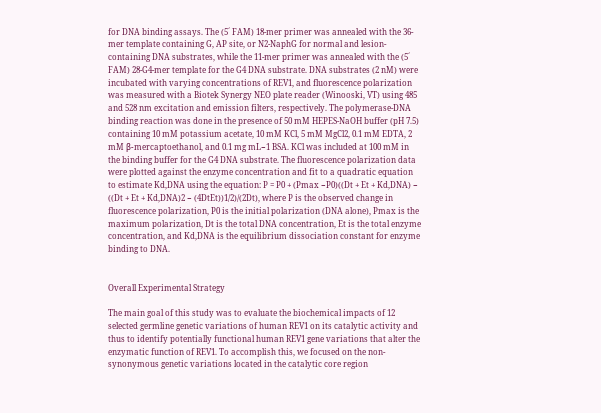for DNA binding assays. The (5´ FAM) 18-mer primer was annealed with the 36-mer template containing G, AP site, or N2-NaphG for normal and lesion-containing DNA substrates, while the 11-mer primer was annealed with the (5´ FAM) 28-G4-mer template for the G4 DNA substrate. DNA substrates (2 nM) were incubated with varying concentrations of REV1, and fluorescence polarization was measured with a Biotek Synergy NEO plate reader (Winooski, VT) using 485 and 528 nm excitation and emission filters, respectively. The polymerase-DNA binding reaction was done in the presence of 50 mM HEPES-NaOH buffer (pH 7.5) containing 10 mM potassium acetate, 10 mM KCl, 5 mM MgCl2, 0.1 mM EDTA, 2 mM β-mercaptoethanol, and 0.1 mg mL−1 BSA. KCl was included at 100 mM in the binding buffer for the G4 DNA substrate. The fluorescence polarization data were plotted against the enzyme concentration and fit to a quadratic equation to estimate Kd,DNA using the equation: P = P0 + (Pmax −P0)((Dt + Et + Kd,DNA) − ((Dt + Et + Kd,DNA)2 − (4DtEt))1/2)/(2Dt), where P is the observed change in fluorescence polarization, P0 is the initial polarization (DNA alone), Pmax is the maximum polarization, Dt is the total DNA concentration, Et is the total enzyme concentration, and Kd,DNA is the equilibrium dissociation constant for enzyme binding to DNA.


Overall Experimental Strategy

The main goal of this study was to evaluate the biochemical impacts of 12 selected germline genetic variations of human REV1 on its catalytic activity and thus to identify potentially functional human REV1 gene variations that alter the enzymatic function of REV1. To accomplish this, we focused on the non-synonymous genetic variations located in the catalytic core region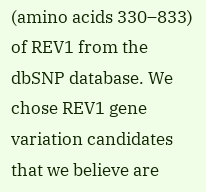(amino acids 330–833) of REV1 from the dbSNP database. We chose REV1 gene variation candidates that we believe are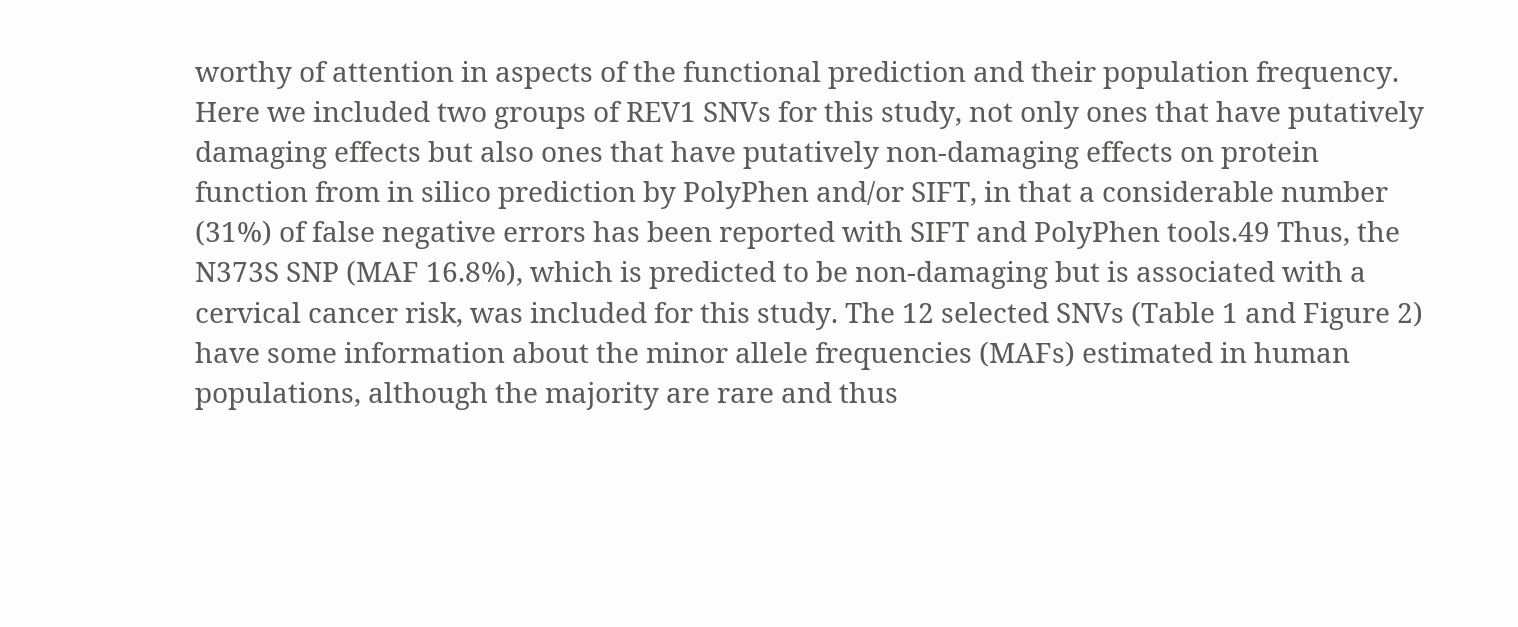worthy of attention in aspects of the functional prediction and their population frequency. Here we included two groups of REV1 SNVs for this study, not only ones that have putatively damaging effects but also ones that have putatively non-damaging effects on protein function from in silico prediction by PolyPhen and/or SIFT, in that a considerable number (31%) of false negative errors has been reported with SIFT and PolyPhen tools.49 Thus, the N373S SNP (MAF 16.8%), which is predicted to be non-damaging but is associated with a cervical cancer risk, was included for this study. The 12 selected SNVs (Table 1 and Figure 2) have some information about the minor allele frequencies (MAFs) estimated in human populations, although the majority are rare and thus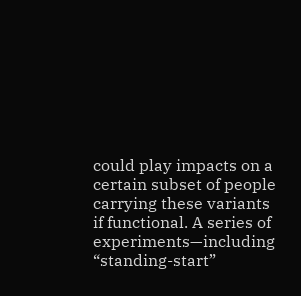could play impacts on a certain subset of people carrying these variants if functional. A series of experiments—including “standing-start”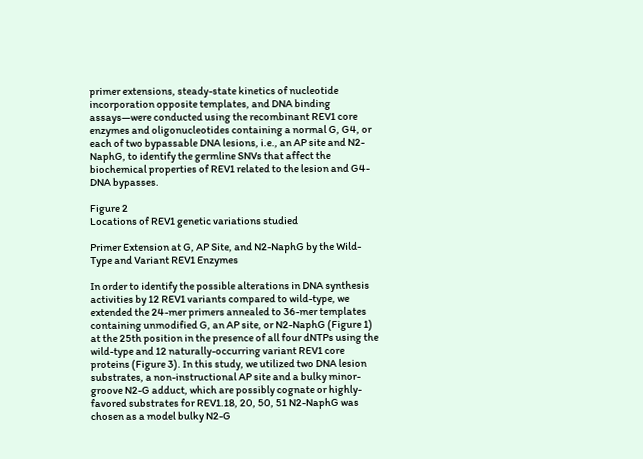primer extensions, steady-state kinetics of nucleotide incorporation opposite templates, and DNA binding assays—were conducted using the recombinant REV1 core enzymes and oligonucleotides containing a normal G, G4, or each of two bypassable DNA lesions, i.e., an AP site and N2-NaphG, to identify the germline SNVs that affect the biochemical properties of REV1 related to the lesion and G4-DNA bypasses.

Figure 2
Locations of REV1 genetic variations studied

Primer Extension at G, AP Site, and N2-NaphG by the Wild-Type and Variant REV1 Enzymes

In order to identify the possible alterations in DNA synthesis activities by 12 REV1 variants compared to wild-type, we extended the 24-mer primers annealed to 36-mer templates containing unmodified G, an AP site, or N2-NaphG (Figure 1) at the 25th position in the presence of all four dNTPs using the wild-type and 12 naturally-occurring variant REV1 core proteins (Figure 3). In this study, we utilized two DNA lesion substrates, a non-instructional AP site and a bulky minor-groove N2-G adduct, which are possibly cognate or highly-favored substrates for REV1.18, 20, 50, 51 N2-NaphG was chosen as a model bulky N2-G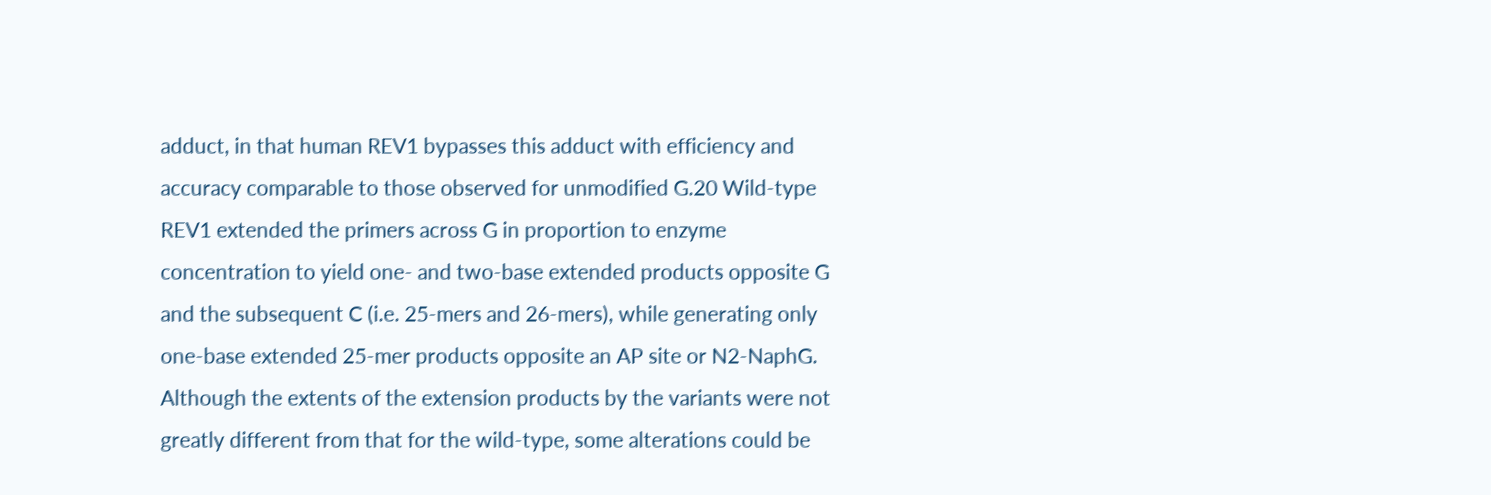adduct, in that human REV1 bypasses this adduct with efficiency and accuracy comparable to those observed for unmodified G.20 Wild-type REV1 extended the primers across G in proportion to enzyme concentration to yield one- and two-base extended products opposite G and the subsequent C (i.e. 25-mers and 26-mers), while generating only one-base extended 25-mer products opposite an AP site or N2-NaphG. Although the extents of the extension products by the variants were not greatly different from that for the wild-type, some alterations could be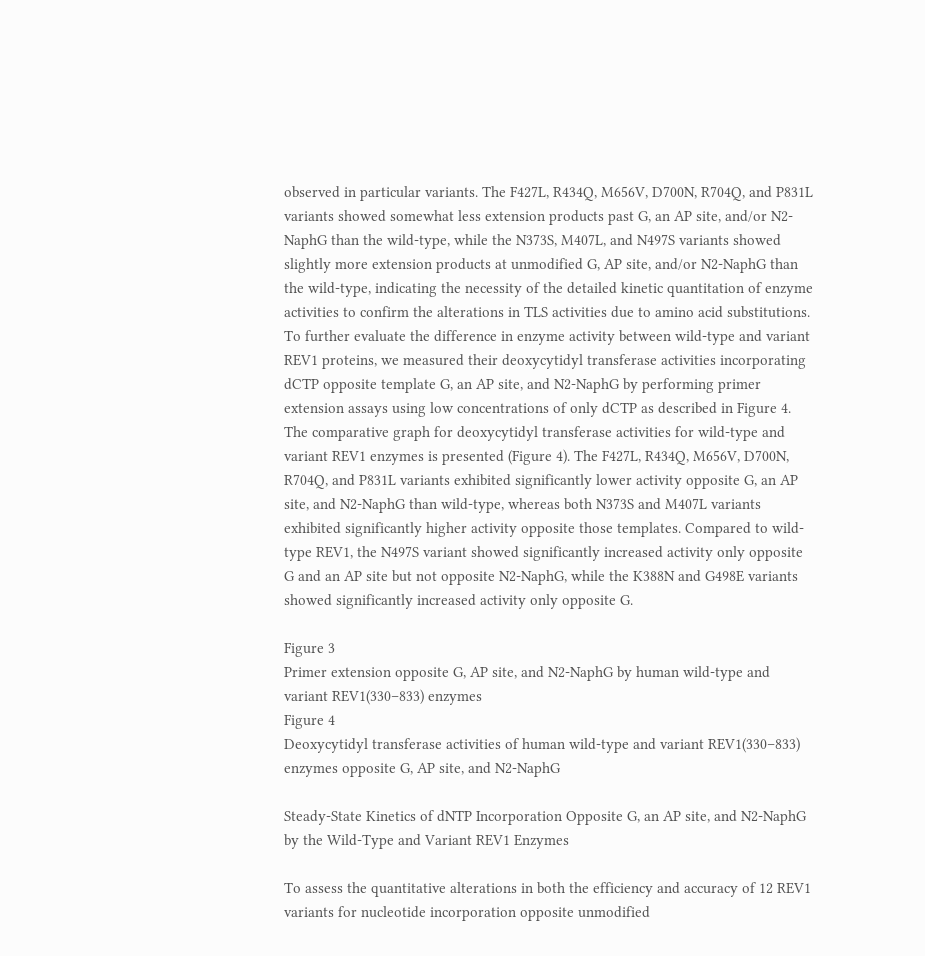observed in particular variants. The F427L, R434Q, M656V, D700N, R704Q, and P831L variants showed somewhat less extension products past G, an AP site, and/or N2-NaphG than the wild-type, while the N373S, M407L, and N497S variants showed slightly more extension products at unmodified G, AP site, and/or N2-NaphG than the wild-type, indicating the necessity of the detailed kinetic quantitation of enzyme activities to confirm the alterations in TLS activities due to amino acid substitutions. To further evaluate the difference in enzyme activity between wild-type and variant REV1 proteins, we measured their deoxycytidyl transferase activities incorporating dCTP opposite template G, an AP site, and N2-NaphG by performing primer extension assays using low concentrations of only dCTP as described in Figure 4. The comparative graph for deoxycytidyl transferase activities for wild-type and variant REV1 enzymes is presented (Figure 4). The F427L, R434Q, M656V, D700N, R704Q, and P831L variants exhibited significantly lower activity opposite G, an AP site, and N2-NaphG than wild-type, whereas both N373S and M407L variants exhibited significantly higher activity opposite those templates. Compared to wild-type REV1, the N497S variant showed significantly increased activity only opposite G and an AP site but not opposite N2-NaphG, while the K388N and G498E variants showed significantly increased activity only opposite G.

Figure 3
Primer extension opposite G, AP site, and N2-NaphG by human wild-type and variant REV1(330–833) enzymes
Figure 4
Deoxycytidyl transferase activities of human wild-type and variant REV1(330–833) enzymes opposite G, AP site, and N2-NaphG

Steady-State Kinetics of dNTP Incorporation Opposite G, an AP site, and N2-NaphG by the Wild-Type and Variant REV1 Enzymes

To assess the quantitative alterations in both the efficiency and accuracy of 12 REV1 variants for nucleotide incorporation opposite unmodified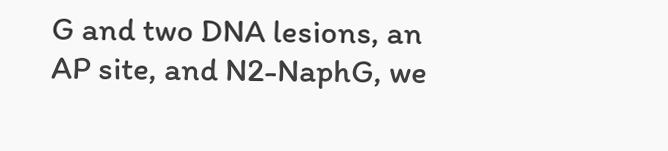G and two DNA lesions, an AP site, and N2-NaphG, we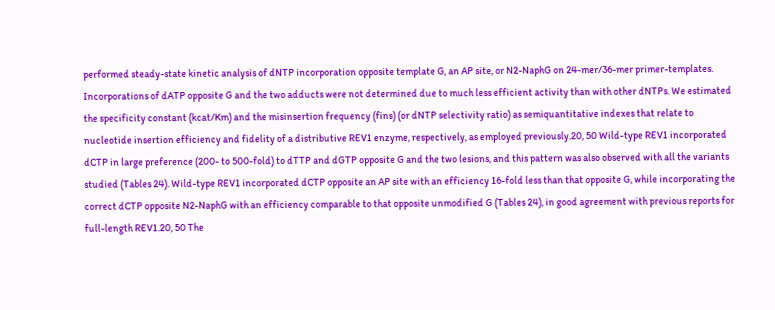performed steady-state kinetic analysis of dNTP incorporation opposite template G, an AP site, or N2-NaphG on 24-mer/36-mer primer-templates. Incorporations of dATP opposite G and the two adducts were not determined due to much less efficient activity than with other dNTPs. We estimated the specificity constant (kcat/Km) and the misinsertion frequency (fins) (or dNTP selectivity ratio) as semiquantitative indexes that relate to nucleotide insertion efficiency and fidelity of a distributive REV1 enzyme, respectively, as employed previously.20, 50 Wild-type REV1 incorporated dCTP in large preference (200- to 500-fold) to dTTP and dGTP opposite G and the two lesions, and this pattern was also observed with all the variants studied (Tables 24). Wild-type REV1 incorporated dCTP opposite an AP site with an efficiency 16-fold less than that opposite G, while incorporating the correct dCTP opposite N2-NaphG with an efficiency comparable to that opposite unmodified G (Tables 24), in good agreement with previous reports for full-length REV1.20, 50 The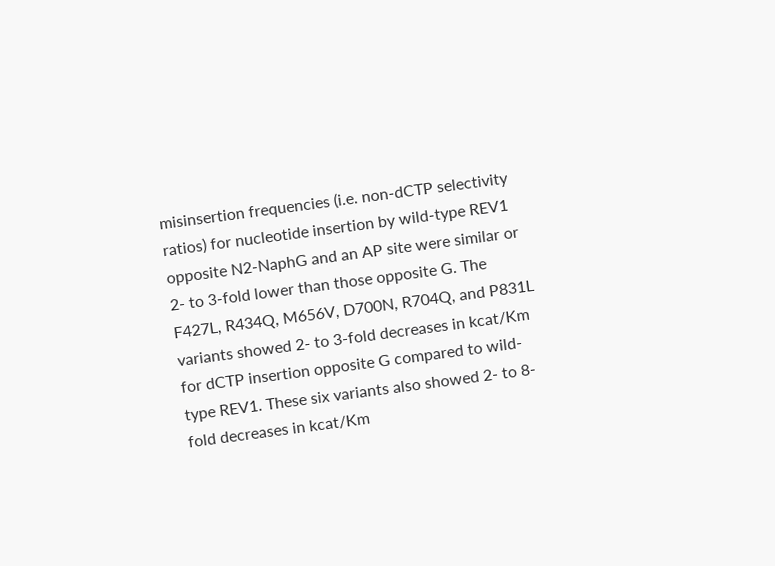misinsertion frequencies (i.e. non-dCTP selectivity ratios) for nucleotide insertion by wild-type REV1 opposite N2-NaphG and an AP site were similar or 2- to 3-fold lower than those opposite G. The F427L, R434Q, M656V, D700N, R704Q, and P831L variants showed 2- to 3-fold decreases in kcat/Km for dCTP insertion opposite G compared to wild-type REV1. These six variants also showed 2- to 8-fold decreases in kcat/Km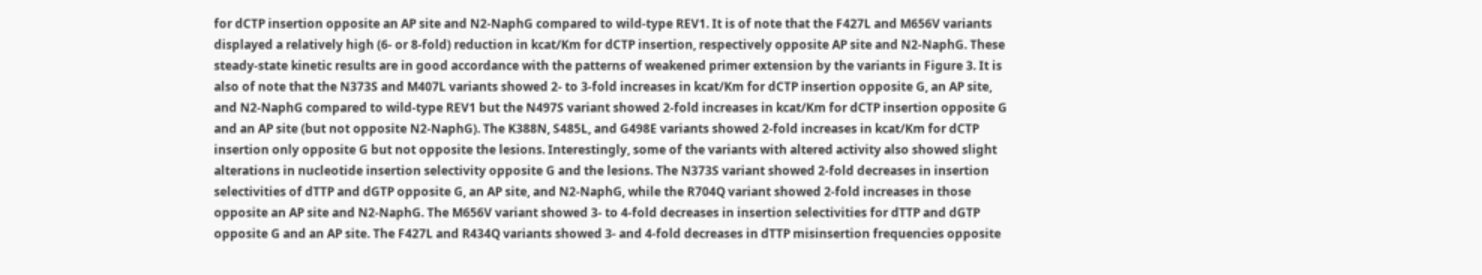for dCTP insertion opposite an AP site and N2-NaphG compared to wild-type REV1. It is of note that the F427L and M656V variants displayed a relatively high (6- or 8-fold) reduction in kcat/Km for dCTP insertion, respectively opposite AP site and N2-NaphG. These steady-state kinetic results are in good accordance with the patterns of weakened primer extension by the variants in Figure 3. It is also of note that the N373S and M407L variants showed 2- to 3-fold increases in kcat/Km for dCTP insertion opposite G, an AP site, and N2-NaphG compared to wild-type REV1 but the N497S variant showed 2-fold increases in kcat/Km for dCTP insertion opposite G and an AP site (but not opposite N2-NaphG). The K388N, S485L, and G498E variants showed 2-fold increases in kcat/Km for dCTP insertion only opposite G but not opposite the lesions. Interestingly, some of the variants with altered activity also showed slight alterations in nucleotide insertion selectivity opposite G and the lesions. The N373S variant showed 2-fold decreases in insertion selectivities of dTTP and dGTP opposite G, an AP site, and N2-NaphG, while the R704Q variant showed 2-fold increases in those opposite an AP site and N2-NaphG. The M656V variant showed 3- to 4-fold decreases in insertion selectivities for dTTP and dGTP opposite G and an AP site. The F427L and R434Q variants showed 3- and 4-fold decreases in dTTP misinsertion frequencies opposite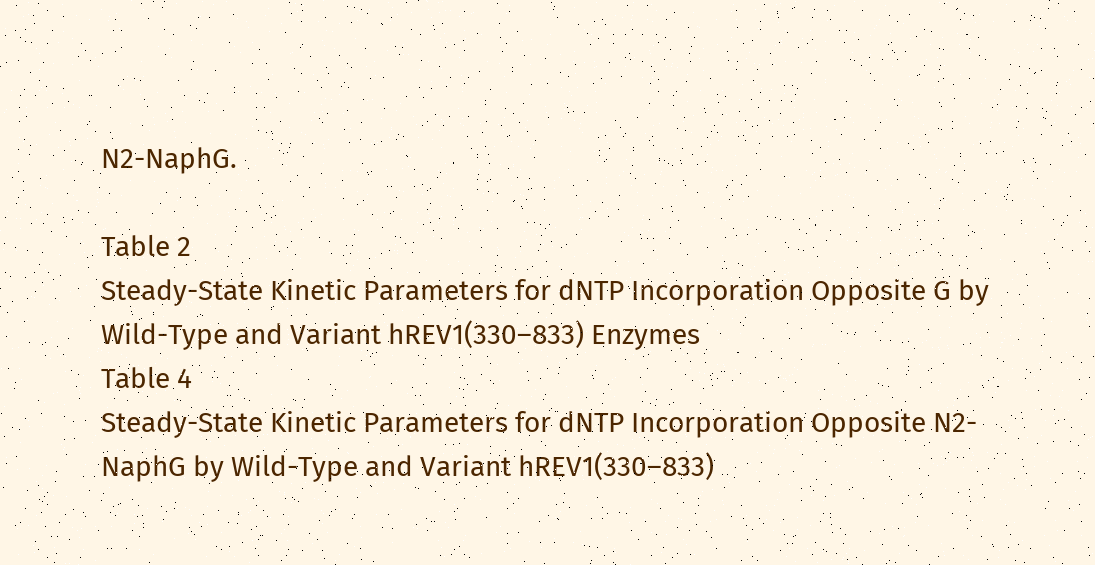N2-NaphG.

Table 2
Steady-State Kinetic Parameters for dNTP Incorporation Opposite G by Wild-Type and Variant hREV1(330–833) Enzymes
Table 4
Steady-State Kinetic Parameters for dNTP Incorporation Opposite N2-NaphG by Wild-Type and Variant hREV1(330–833)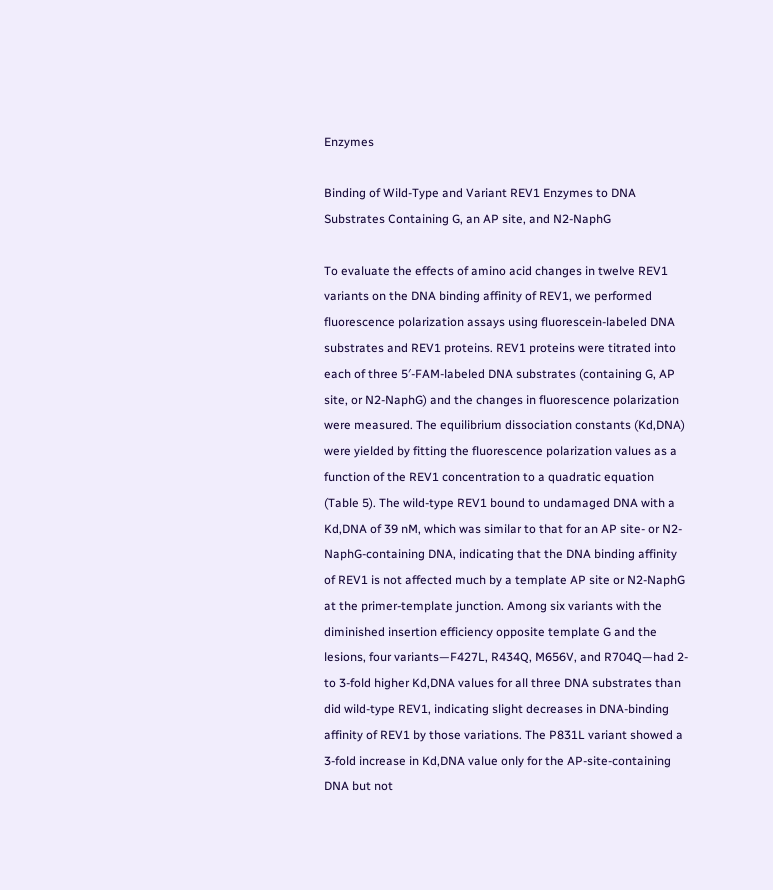Enzymes

Binding of Wild-Type and Variant REV1 Enzymes to DNA Substrates Containing G, an AP site, and N2-NaphG

To evaluate the effects of amino acid changes in twelve REV1 variants on the DNA binding affinity of REV1, we performed fluorescence polarization assays using fluorescein-labeled DNA substrates and REV1 proteins. REV1 proteins were titrated into each of three 5′-FAM-labeled DNA substrates (containing G, AP site, or N2-NaphG) and the changes in fluorescence polarization were measured. The equilibrium dissociation constants (Kd,DNA) were yielded by fitting the fluorescence polarization values as a function of the REV1 concentration to a quadratic equation (Table 5). The wild-type REV1 bound to undamaged DNA with a Kd,DNA of 39 nM, which was similar to that for an AP site- or N2-NaphG-containing DNA, indicating that the DNA binding affinity of REV1 is not affected much by a template AP site or N2-NaphG at the primer-template junction. Among six variants with the diminished insertion efficiency opposite template G and the lesions, four variants—F427L, R434Q, M656V, and R704Q—had 2- to 3-fold higher Kd,DNA values for all three DNA substrates than did wild-type REV1, indicating slight decreases in DNA-binding affinity of REV1 by those variations. The P831L variant showed a 3-fold increase in Kd,DNA value only for the AP-site-containing DNA but not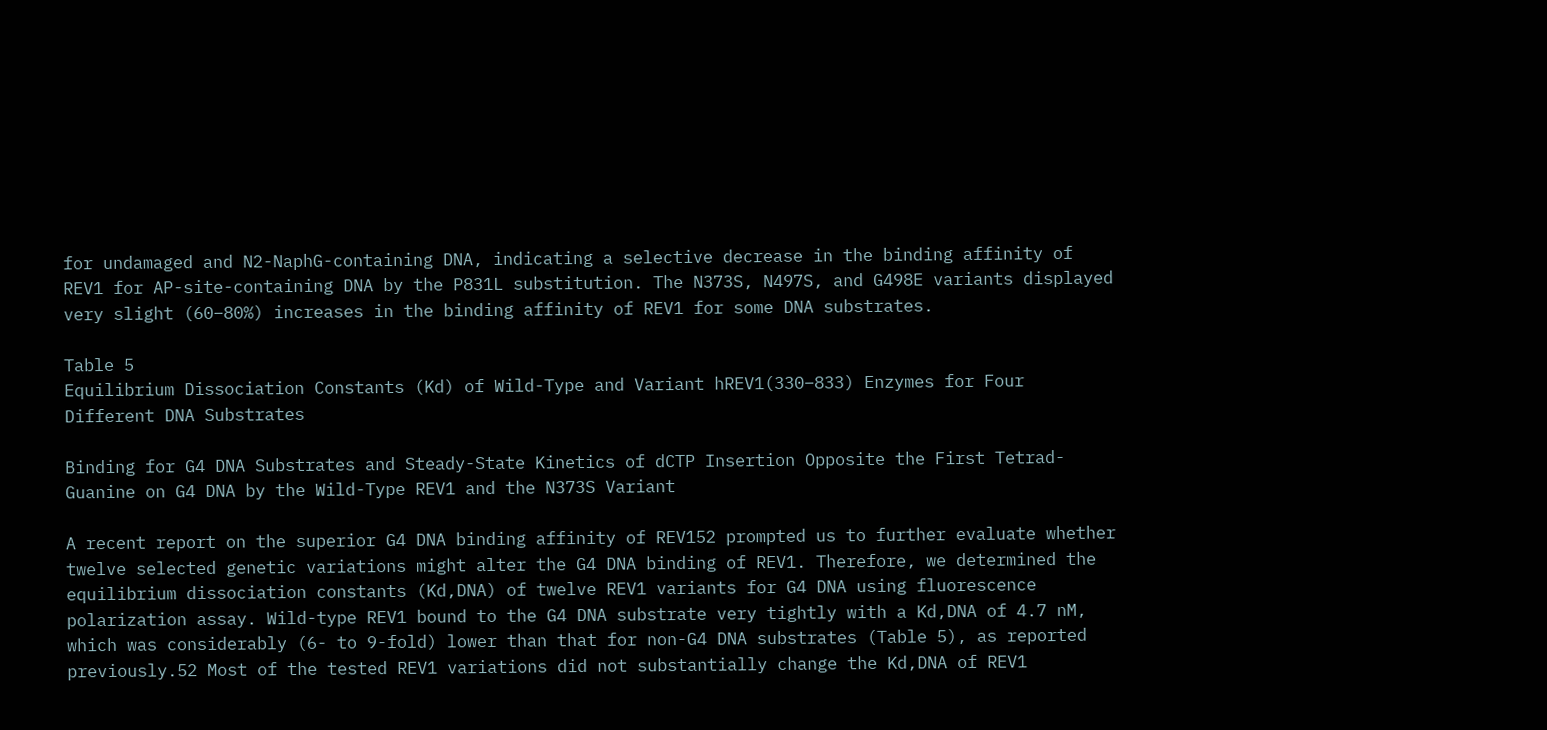for undamaged and N2-NaphG-containing DNA, indicating a selective decrease in the binding affinity of REV1 for AP-site-containing DNA by the P831L substitution. The N373S, N497S, and G498E variants displayed very slight (60–80%) increases in the binding affinity of REV1 for some DNA substrates.

Table 5
Equilibrium Dissociation Constants (Kd) of Wild-Type and Variant hREV1(330–833) Enzymes for Four Different DNA Substrates

Binding for G4 DNA Substrates and Steady-State Kinetics of dCTP Insertion Opposite the First Tetrad-Guanine on G4 DNA by the Wild-Type REV1 and the N373S Variant

A recent report on the superior G4 DNA binding affinity of REV152 prompted us to further evaluate whether twelve selected genetic variations might alter the G4 DNA binding of REV1. Therefore, we determined the equilibrium dissociation constants (Kd,DNA) of twelve REV1 variants for G4 DNA using fluorescence polarization assay. Wild-type REV1 bound to the G4 DNA substrate very tightly with a Kd,DNA of 4.7 nM, which was considerably (6- to 9-fold) lower than that for non-G4 DNA substrates (Table 5), as reported previously.52 Most of the tested REV1 variations did not substantially change the Kd,DNA of REV1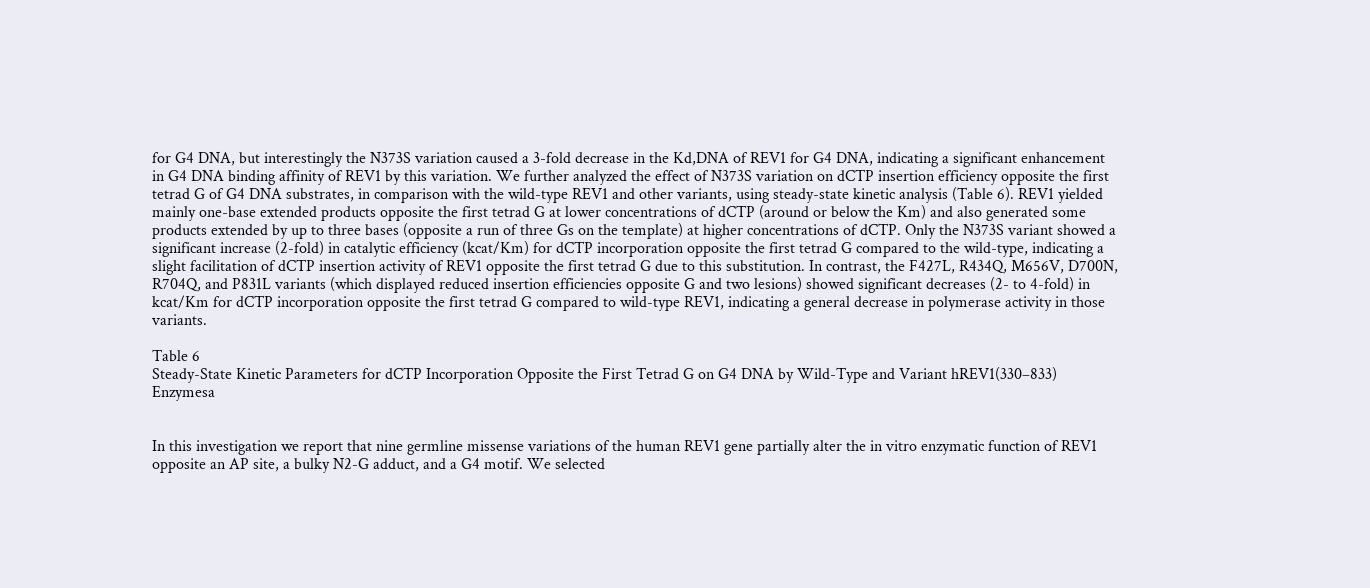for G4 DNA, but interestingly the N373S variation caused a 3-fold decrease in the Kd,DNA of REV1 for G4 DNA, indicating a significant enhancement in G4 DNA binding affinity of REV1 by this variation. We further analyzed the effect of N373S variation on dCTP insertion efficiency opposite the first tetrad G of G4 DNA substrates, in comparison with the wild-type REV1 and other variants, using steady-state kinetic analysis (Table 6). REV1 yielded mainly one-base extended products opposite the first tetrad G at lower concentrations of dCTP (around or below the Km) and also generated some products extended by up to three bases (opposite a run of three Gs on the template) at higher concentrations of dCTP. Only the N373S variant showed a significant increase (2-fold) in catalytic efficiency (kcat/Km) for dCTP incorporation opposite the first tetrad G compared to the wild-type, indicating a slight facilitation of dCTP insertion activity of REV1 opposite the first tetrad G due to this substitution. In contrast, the F427L, R434Q, M656V, D700N, R704Q, and P831L variants (which displayed reduced insertion efficiencies opposite G and two lesions) showed significant decreases (2- to 4-fold) in kcat/Km for dCTP incorporation opposite the first tetrad G compared to wild-type REV1, indicating a general decrease in polymerase activity in those variants.

Table 6
Steady-State Kinetic Parameters for dCTP Incorporation Opposite the First Tetrad G on G4 DNA by Wild-Type and Variant hREV1(330–833) Enzymesa


In this investigation we report that nine germline missense variations of the human REV1 gene partially alter the in vitro enzymatic function of REV1 opposite an AP site, a bulky N2-G adduct, and a G4 motif. We selected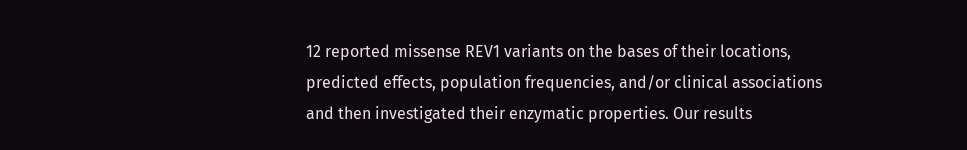12 reported missense REV1 variants on the bases of their locations, predicted effects, population frequencies, and/or clinical associations and then investigated their enzymatic properties. Our results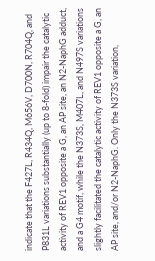indicate that the F427L, R434Q, M656V, D700N, R704Q, and P831L variations substantially (up to 8-fold) impair the catalytic activity of REV1 opposite a G, an AP site, an N2-NaphG adduct, and a G4 motif, while the N373S, M407L, and N497S variations slightly facilitated the catalytic activity of REV1 opposite a G, an AP site, and/or N2-NaphG. Only the N373S variation,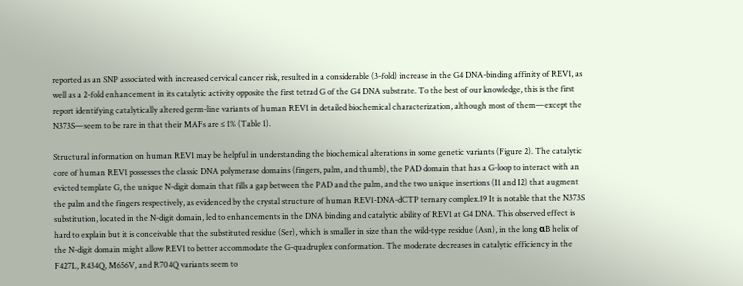reported as an SNP associated with increased cervical cancer risk, resulted in a considerable (3-fold) increase in the G4 DNA-binding affinity of REV1, as well as a 2-fold enhancement in its catalytic activity opposite the first tetrad G of the G4 DNA substrate. To the best of our knowledge, this is the first report identifying catalytically altered germ-line variants of human REV1 in detailed biochemical characterization, although most of them—except the N373S—seem to be rare in that their MAFs are ≤ 1% (Table 1).

Structural information on human REV1 may be helpful in understanding the biochemical alterations in some genetic variants (Figure 2). The catalytic core of human REV1 possesses the classic DNA polymerase domains (fingers, palm, and thumb), the PAD domain that has a G-loop to interact with an evicted template G, the unique N-digit domain that fills a gap between the PAD and the palm, and the two unique insertions (I1 and I2) that augment the palm and the fingers respectively, as evidenced by the crystal structure of human REV1-DNA-dCTP ternary complex.19 It is notable that the N373S substitution, located in the N-digit domain, led to enhancements in the DNA binding and catalytic ability of REV1 at G4 DNA. This observed effect is hard to explain but it is conceivable that the substituted residue (Ser), which is smaller in size than the wild-type residue (Asn), in the long αB helix of the N-digit domain might allow REV1 to better accommodate the G-quadruplex conformation. The moderate decreases in catalytic efficiency in the F427L, R434Q, M656V, and R704Q variants seem to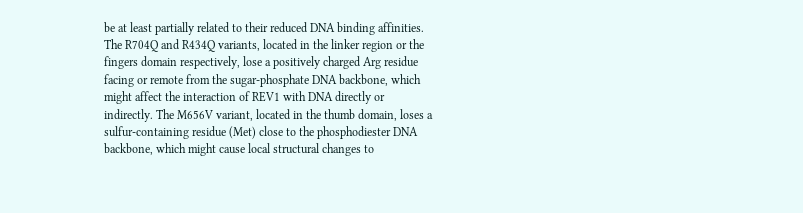be at least partially related to their reduced DNA binding affinities. The R704Q and R434Q variants, located in the linker region or the fingers domain respectively, lose a positively charged Arg residue facing or remote from the sugar-phosphate DNA backbone, which might affect the interaction of REV1 with DNA directly or indirectly. The M656V variant, located in the thumb domain, loses a sulfur-containing residue (Met) close to the phosphodiester DNA backbone, which might cause local structural changes to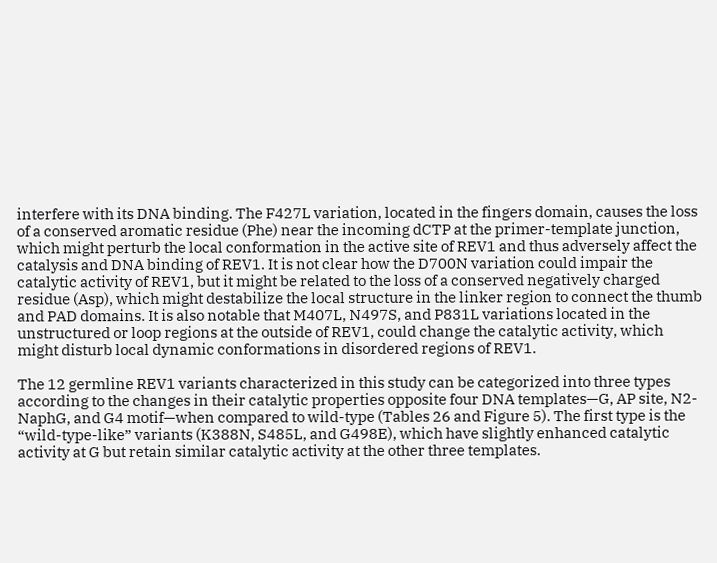interfere with its DNA binding. The F427L variation, located in the fingers domain, causes the loss of a conserved aromatic residue (Phe) near the incoming dCTP at the primer-template junction, which might perturb the local conformation in the active site of REV1 and thus adversely affect the catalysis and DNA binding of REV1. It is not clear how the D700N variation could impair the catalytic activity of REV1, but it might be related to the loss of a conserved negatively charged residue (Asp), which might destabilize the local structure in the linker region to connect the thumb and PAD domains. It is also notable that M407L, N497S, and P831L variations located in the unstructured or loop regions at the outside of REV1, could change the catalytic activity, which might disturb local dynamic conformations in disordered regions of REV1.

The 12 germline REV1 variants characterized in this study can be categorized into three types according to the changes in their catalytic properties opposite four DNA templates—G, AP site, N2-NaphG, and G4 motif—when compared to wild-type (Tables 26 and Figure 5). The first type is the “wild-type-like” variants (K388N, S485L, and G498E), which have slightly enhanced catalytic activity at G but retain similar catalytic activity at the other three templates.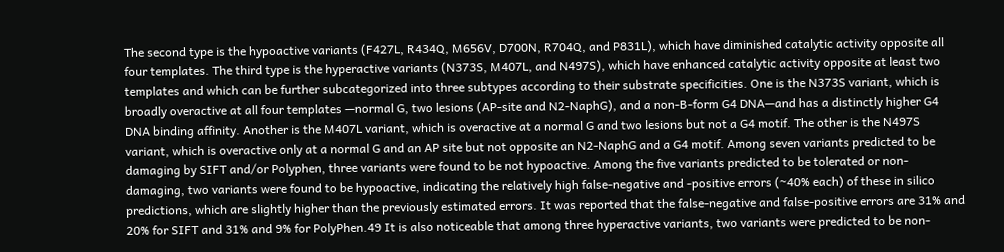The second type is the hypoactive variants (F427L, R434Q, M656V, D700N, R704Q, and P831L), which have diminished catalytic activity opposite all four templates. The third type is the hyperactive variants (N373S, M407L, and N497S), which have enhanced catalytic activity opposite at least two templates and which can be further subcategorized into three subtypes according to their substrate specificities. One is the N373S variant, which is broadly overactive at all four templates —normal G, two lesions (AP-site and N2-NaphG), and a non-B-form G4 DNA—and has a distinctly higher G4 DNA binding affinity. Another is the M407L variant, which is overactive at a normal G and two lesions but not a G4 motif. The other is the N497S variant, which is overactive only at a normal G and an AP site but not opposite an N2-NaphG and a G4 motif. Among seven variants predicted to be damaging by SIFT and/or Polyphen, three variants were found to be not hypoactive. Among the five variants predicted to be tolerated or non-damaging, two variants were found to be hypoactive, indicating the relatively high false-negative and -positive errors (~40% each) of these in silico predictions, which are slightly higher than the previously estimated errors. It was reported that the false-negative and false-positive errors are 31% and 20% for SIFT and 31% and 9% for PolyPhen.49 It is also noticeable that among three hyperactive variants, two variants were predicted to be non-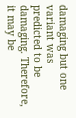damaging but one variant was predicted to be damaging. Therefore, it may be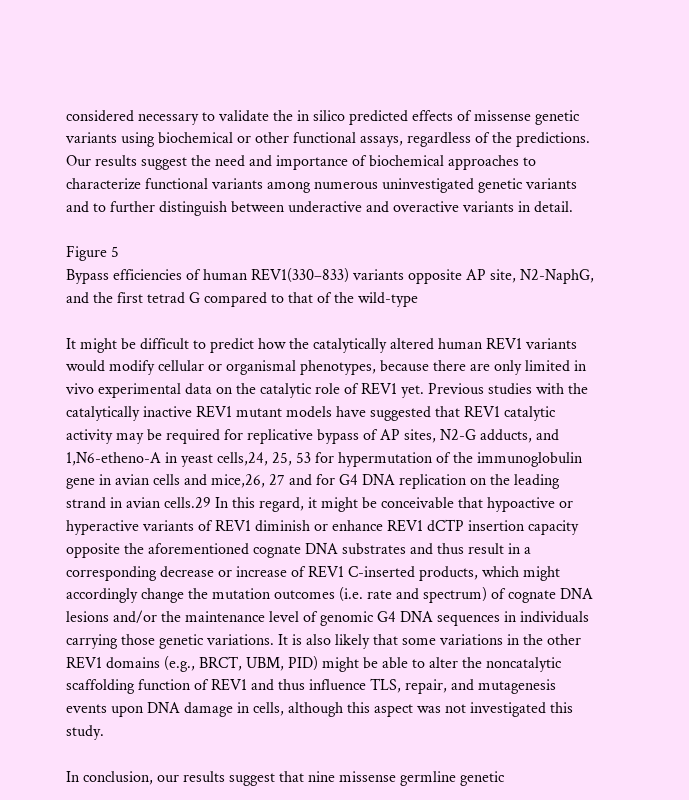considered necessary to validate the in silico predicted effects of missense genetic variants using biochemical or other functional assays, regardless of the predictions. Our results suggest the need and importance of biochemical approaches to characterize functional variants among numerous uninvestigated genetic variants and to further distinguish between underactive and overactive variants in detail.

Figure 5
Bypass efficiencies of human REV1(330–833) variants opposite AP site, N2-NaphG, and the first tetrad G compared to that of the wild-type

It might be difficult to predict how the catalytically altered human REV1 variants would modify cellular or organismal phenotypes, because there are only limited in vivo experimental data on the catalytic role of REV1 yet. Previous studies with the catalytically inactive REV1 mutant models have suggested that REV1 catalytic activity may be required for replicative bypass of AP sites, N2-G adducts, and 1,N6-etheno-A in yeast cells,24, 25, 53 for hypermutation of the immunoglobulin gene in avian cells and mice,26, 27 and for G4 DNA replication on the leading strand in avian cells.29 In this regard, it might be conceivable that hypoactive or hyperactive variants of REV1 diminish or enhance REV1 dCTP insertion capacity opposite the aforementioned cognate DNA substrates and thus result in a corresponding decrease or increase of REV1 C-inserted products, which might accordingly change the mutation outcomes (i.e. rate and spectrum) of cognate DNA lesions and/or the maintenance level of genomic G4 DNA sequences in individuals carrying those genetic variations. It is also likely that some variations in the other REV1 domains (e.g., BRCT, UBM, PID) might be able to alter the noncatalytic scaffolding function of REV1 and thus influence TLS, repair, and mutagenesis events upon DNA damage in cells, although this aspect was not investigated this study.

In conclusion, our results suggest that nine missense germline genetic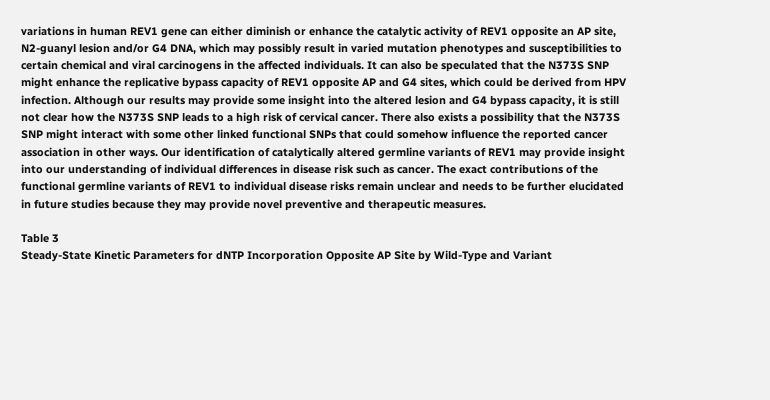variations in human REV1 gene can either diminish or enhance the catalytic activity of REV1 opposite an AP site, N2-guanyl lesion and/or G4 DNA, which may possibly result in varied mutation phenotypes and susceptibilities to certain chemical and viral carcinogens in the affected individuals. It can also be speculated that the N373S SNP might enhance the replicative bypass capacity of REV1 opposite AP and G4 sites, which could be derived from HPV infection. Although our results may provide some insight into the altered lesion and G4 bypass capacity, it is still not clear how the N373S SNP leads to a high risk of cervical cancer. There also exists a possibility that the N373S SNP might interact with some other linked functional SNPs that could somehow influence the reported cancer association in other ways. Our identification of catalytically altered germline variants of REV1 may provide insight into our understanding of individual differences in disease risk such as cancer. The exact contributions of the functional germline variants of REV1 to individual disease risks remain unclear and needs to be further elucidated in future studies because they may provide novel preventive and therapeutic measures.

Table 3
Steady-State Kinetic Parameters for dNTP Incorporation Opposite AP Site by Wild-Type and Variant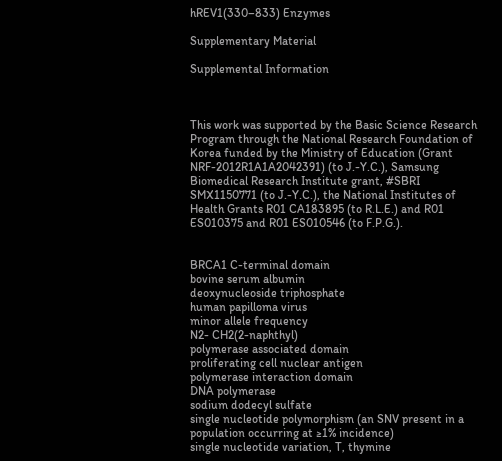hREV1(330–833) Enzymes

Supplementary Material

Supplemental Information



This work was supported by the Basic Science Research Program through the National Research Foundation of Korea funded by the Ministry of Education (Grant NRF-2012R1A1A2042391) (to J.-Y.C.), Samsung Biomedical Research Institute grant, #SBRI SMX1150771 (to J.-Y.C.), the National Institutes of Health Grants R01 CA183895 (to R.L.E.) and R01 ES010375 and R01 ES010546 (to F.P.G.).


BRCA1 C-terminal domain
bovine serum albumin
deoxynucleoside triphosphate
human papilloma virus
minor allele frequency
N2- CH2(2-naphthyl)
polymerase associated domain
proliferating cell nuclear antigen
polymerase interaction domain
DNA polymerase
sodium dodecyl sulfate
single nucleotide polymorphism (an SNV present in a population occurring at ≥1% incidence)
single nucleotide variation, T, thymine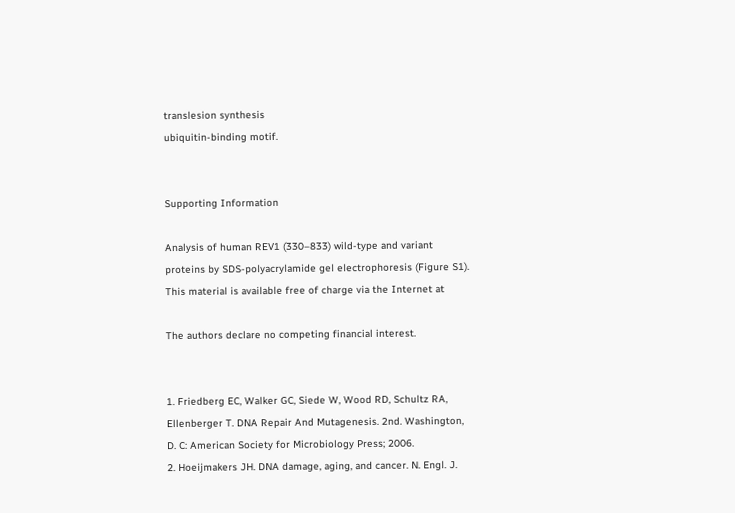translesion synthesis
ubiquitin-binding motif.


Supporting Information

Analysis of human REV1 (330–833) wild-type and variant proteins by SDS-polyacrylamide gel electrophoresis (Figure S1). This material is available free of charge via the Internet at

The authors declare no competing financial interest.


1. Friedberg EC, Walker GC, Siede W, Wood RD, Schultz RA, Ellenberger T. DNA Repair And Mutagenesis. 2nd. Washington, D. C: American Society for Microbiology Press; 2006.
2. Hoeijmakers JH. DNA damage, aging, and cancer. N. Engl. J.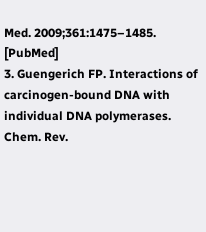Med. 2009;361:1475–1485. [PubMed]
3. Guengerich FP. Interactions of carcinogen-bound DNA with individual DNA polymerases. Chem. Rev.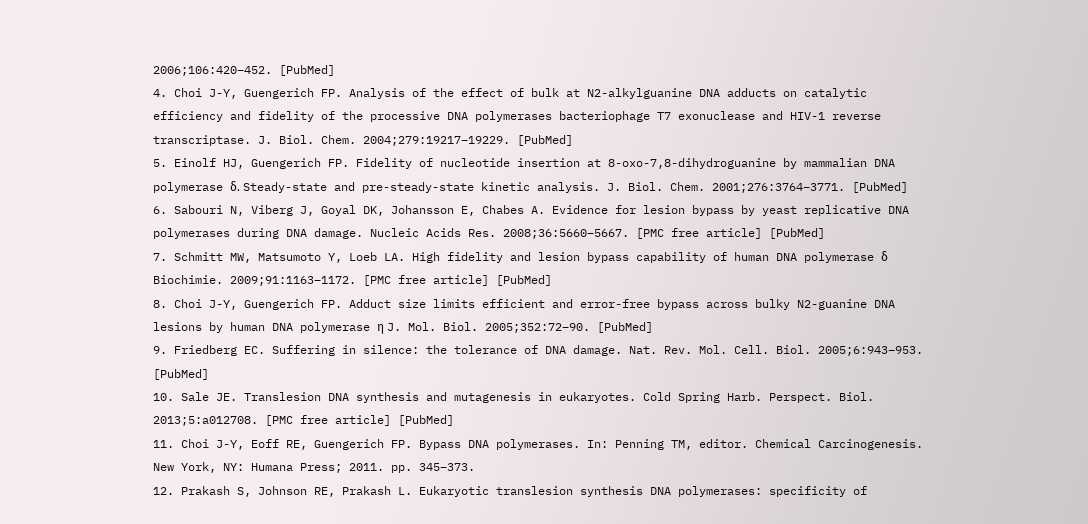2006;106:420–452. [PubMed]
4. Choi J-Y, Guengerich FP. Analysis of the effect of bulk at N2-alkylguanine DNA adducts on catalytic efficiency and fidelity of the processive DNA polymerases bacteriophage T7 exonuclease and HIV-1 reverse transcriptase. J. Biol. Chem. 2004;279:19217–19229. [PubMed]
5. Einolf HJ, Guengerich FP. Fidelity of nucleotide insertion at 8-oxo-7,8-dihydroguanine by mammalian DNA polymerase δ. Steady-state and pre-steady-state kinetic analysis. J. Biol. Chem. 2001;276:3764–3771. [PubMed]
6. Sabouri N, Viberg J, Goyal DK, Johansson E, Chabes A. Evidence for lesion bypass by yeast replicative DNA polymerases during DNA damage. Nucleic Acids Res. 2008;36:5660–5667. [PMC free article] [PubMed]
7. Schmitt MW, Matsumoto Y, Loeb LA. High fidelity and lesion bypass capability of human DNA polymerase δ Biochimie. 2009;91:1163–1172. [PMC free article] [PubMed]
8. Choi J-Y, Guengerich FP. Adduct size limits efficient and error-free bypass across bulky N2-guanine DNA lesions by human DNA polymerase η J. Mol. Biol. 2005;352:72–90. [PubMed]
9. Friedberg EC. Suffering in silence: the tolerance of DNA damage. Nat. Rev. Mol. Cell. Biol. 2005;6:943–953. [PubMed]
10. Sale JE. Translesion DNA synthesis and mutagenesis in eukaryotes. Cold Spring Harb. Perspect. Biol. 2013;5:a012708. [PMC free article] [PubMed]
11. Choi J-Y, Eoff RE, Guengerich FP. Bypass DNA polymerases. In: Penning TM, editor. Chemical Carcinogenesis. New York, NY: Humana Press; 2011. pp. 345–373.
12. Prakash S, Johnson RE, Prakash L. Eukaryotic translesion synthesis DNA polymerases: specificity of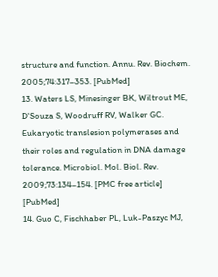structure and function. Annu. Rev. Biochem. 2005;74:317–353. [PubMed]
13. Waters LS, Minesinger BK, Wiltrout ME, D'Souza S, Woodruff RV, Walker GC. Eukaryotic translesion polymerases and their roles and regulation in DNA damage tolerance. Microbiol. Mol. Biol. Rev. 2009;73:134–154. [PMC free article] [PubMed]
14. Guo C, Fischhaber PL, Luk-Paszyc MJ,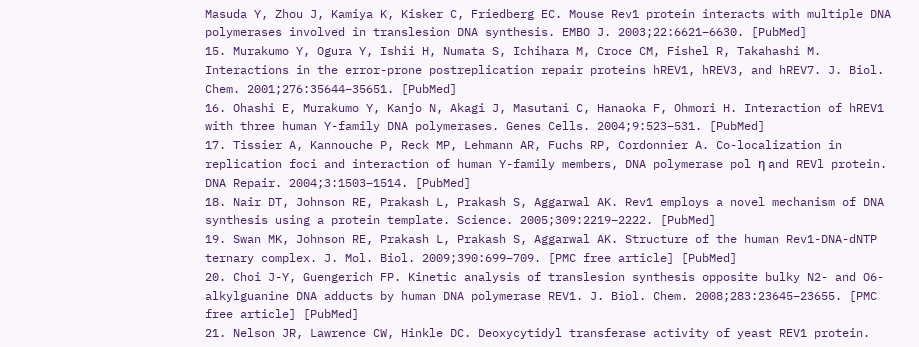Masuda Y, Zhou J, Kamiya K, Kisker C, Friedberg EC. Mouse Rev1 protein interacts with multiple DNA polymerases involved in translesion DNA synthesis. EMBO J. 2003;22:6621–6630. [PubMed]
15. Murakumo Y, Ogura Y, Ishii H, Numata S, Ichihara M, Croce CM, Fishel R, Takahashi M. Interactions in the error-prone postreplication repair proteins hREV1, hREV3, and hREV7. J. Biol. Chem. 2001;276:35644–35651. [PubMed]
16. Ohashi E, Murakumo Y, Kanjo N, Akagi J, Masutani C, Hanaoka F, Ohmori H. Interaction of hREV1 with three human Y-family DNA polymerases. Genes Cells. 2004;9:523–531. [PubMed]
17. Tissier A, Kannouche P, Reck MP, Lehmann AR, Fuchs RP, Cordonnier A. Co-localization in replication foci and interaction of human Y-family members, DNA polymerase pol η and REVl protein. DNA Repair. 2004;3:1503–1514. [PubMed]
18. Nair DT, Johnson RE, Prakash L, Prakash S, Aggarwal AK. Rev1 employs a novel mechanism of DNA synthesis using a protein template. Science. 2005;309:2219–2222. [PubMed]
19. Swan MK, Johnson RE, Prakash L, Prakash S, Aggarwal AK. Structure of the human Rev1-DNA-dNTP ternary complex. J. Mol. Biol. 2009;390:699–709. [PMC free article] [PubMed]
20. Choi J-Y, Guengerich FP. Kinetic analysis of translesion synthesis opposite bulky N2- and O6-alkylguanine DNA adducts by human DNA polymerase REV1. J. Biol. Chem. 2008;283:23645–23655. [PMC free article] [PubMed]
21. Nelson JR, Lawrence CW, Hinkle DC. Deoxycytidyl transferase activity of yeast REV1 protein.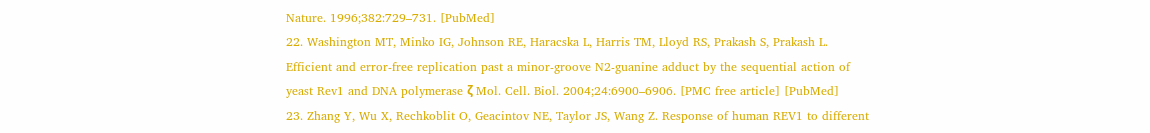Nature. 1996;382:729–731. [PubMed]
22. Washington MT, Minko IG, Johnson RE, Haracska L, Harris TM, Lloyd RS, Prakash S, Prakash L. Efficient and error-free replication past a minor-groove N2-guanine adduct by the sequential action of yeast Rev1 and DNA polymerase ζ Mol. Cell. Biol. 2004;24:6900–6906. [PMC free article] [PubMed]
23. Zhang Y, Wu X, Rechkoblit O, Geacintov NE, Taylor JS, Wang Z. Response of human REV1 to different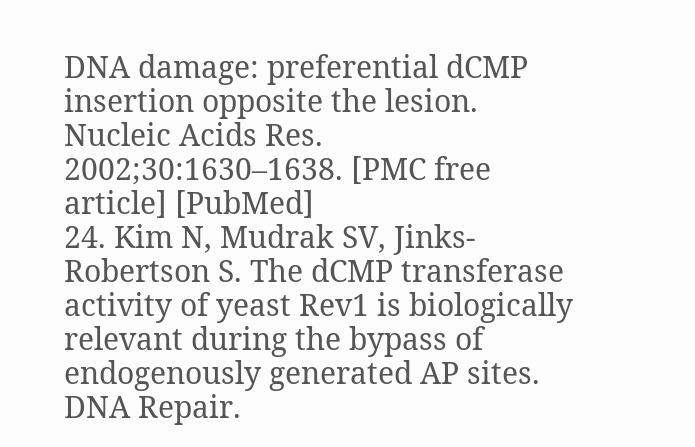DNA damage: preferential dCMP insertion opposite the lesion. Nucleic Acids Res. 2002;30:1630–1638. [PMC free article] [PubMed]
24. Kim N, Mudrak SV, Jinks-Robertson S. The dCMP transferase activity of yeast Rev1 is biologically relevant during the bypass of endogenously generated AP sites. DNA Repair.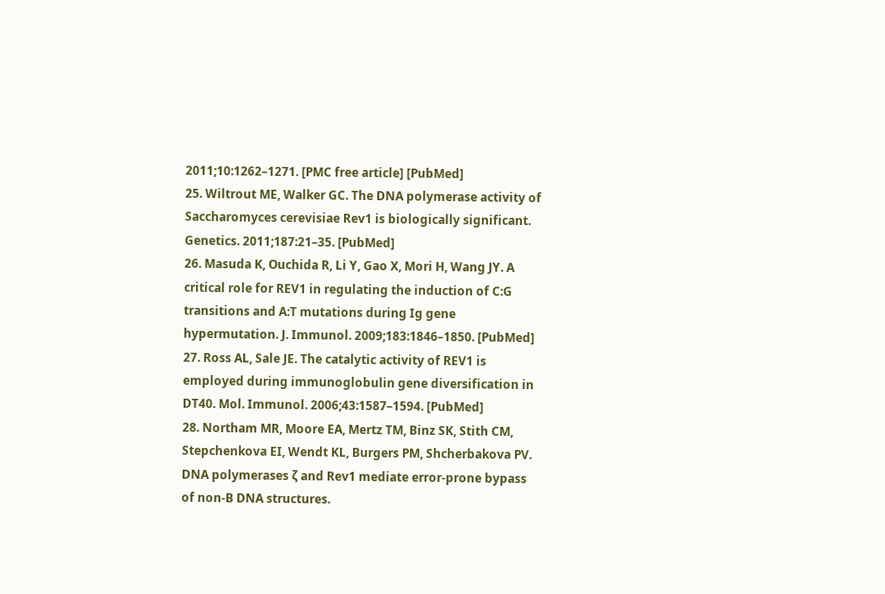2011;10:1262–1271. [PMC free article] [PubMed]
25. Wiltrout ME, Walker GC. The DNA polymerase activity of Saccharomyces cerevisiae Rev1 is biologically significant. Genetics. 2011;187:21–35. [PubMed]
26. Masuda K, Ouchida R, Li Y, Gao X, Mori H, Wang JY. A critical role for REV1 in regulating the induction of C:G transitions and A:T mutations during Ig gene hypermutation. J. Immunol. 2009;183:1846–1850. [PubMed]
27. Ross AL, Sale JE. The catalytic activity of REV1 is employed during immunoglobulin gene diversification in DT40. Mol. Immunol. 2006;43:1587–1594. [PubMed]
28. Northam MR, Moore EA, Mertz TM, Binz SK, Stith CM, Stepchenkova EI, Wendt KL, Burgers PM, Shcherbakova PV. DNA polymerases ζ and Rev1 mediate error-prone bypass of non-B DNA structures.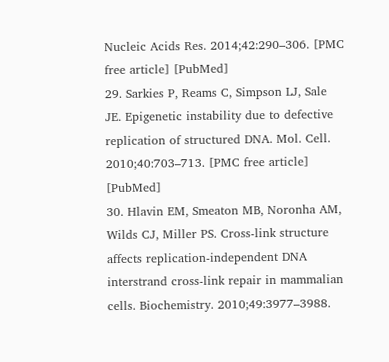Nucleic Acids Res. 2014;42:290–306. [PMC free article] [PubMed]
29. Sarkies P, Reams C, Simpson LJ, Sale JE. Epigenetic instability due to defective replication of structured DNA. Mol. Cell. 2010;40:703–713. [PMC free article] [PubMed]
30. Hlavin EM, Smeaton MB, Noronha AM, Wilds CJ, Miller PS. Cross-link structure affects replication-independent DNA interstrand cross-link repair in mammalian cells. Biochemistry. 2010;49:3977–3988.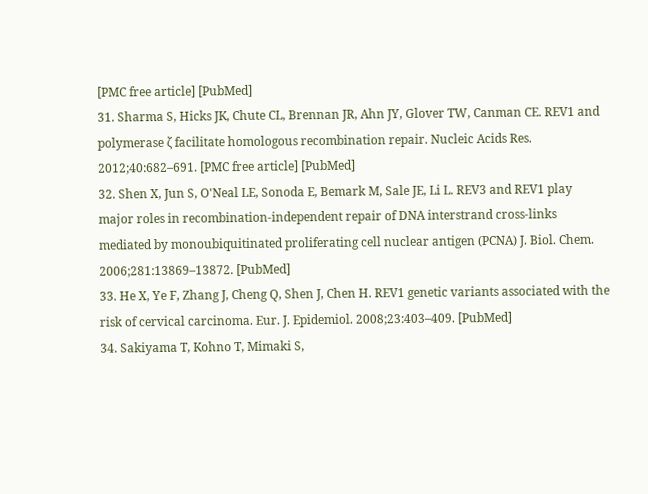[PMC free article] [PubMed]
31. Sharma S, Hicks JK, Chute CL, Brennan JR, Ahn JY, Glover TW, Canman CE. REV1 and polymerase ζ facilitate homologous recombination repair. Nucleic Acids Res. 2012;40:682–691. [PMC free article] [PubMed]
32. Shen X, Jun S, O'Neal LE, Sonoda E, Bemark M, Sale JE, Li L. REV3 and REV1 play major roles in recombination-independent repair of DNA interstrand cross-links mediated by monoubiquitinated proliferating cell nuclear antigen (PCNA) J. Biol. Chem. 2006;281:13869–13872. [PubMed]
33. He X, Ye F, Zhang J, Cheng Q, Shen J, Chen H. REV1 genetic variants associated with the risk of cervical carcinoma. Eur. J. Epidemiol. 2008;23:403–409. [PubMed]
34. Sakiyama T, Kohno T, Mimaki S,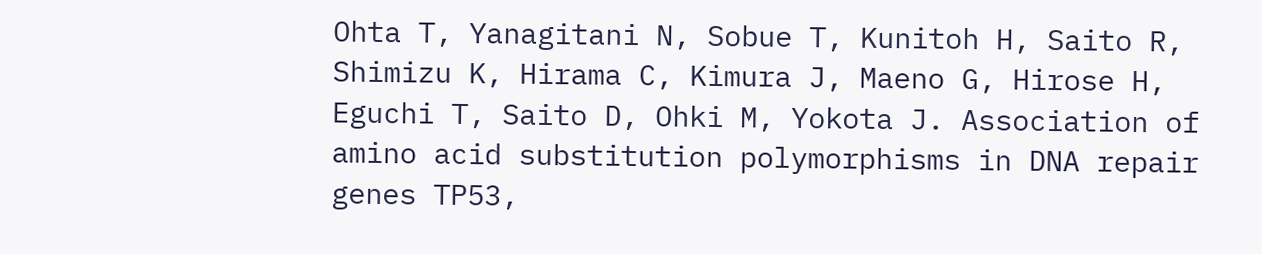Ohta T, Yanagitani N, Sobue T, Kunitoh H, Saito R, Shimizu K, Hirama C, Kimura J, Maeno G, Hirose H, Eguchi T, Saito D, Ohki M, Yokota J. Association of amino acid substitution polymorphisms in DNA repair genes TP53,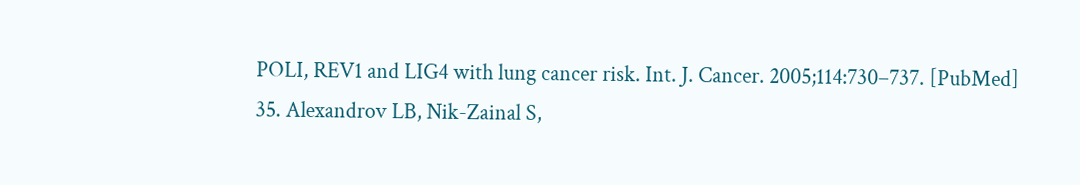POLI, REV1 and LIG4 with lung cancer risk. Int. J. Cancer. 2005;114:730–737. [PubMed]
35. Alexandrov LB, Nik-Zainal S,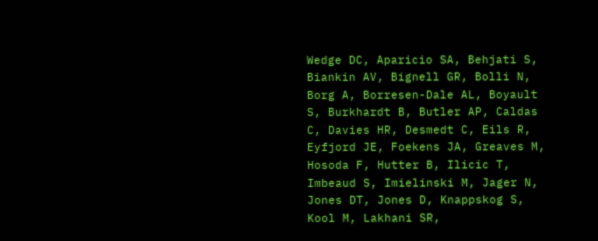Wedge DC, Aparicio SA, Behjati S, Biankin AV, Bignell GR, Bolli N, Borg A, Borresen-Dale AL, Boyault S, Burkhardt B, Butler AP, Caldas C, Davies HR, Desmedt C, Eils R, Eyfjord JE, Foekens JA, Greaves M, Hosoda F, Hutter B, Ilicic T, Imbeaud S, Imielinski M, Jager N, Jones DT, Jones D, Knappskog S, Kool M, Lakhani SR,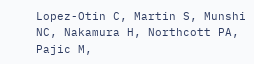Lopez-Otin C, Martin S, Munshi NC, Nakamura H, Northcott PA, Pajic M,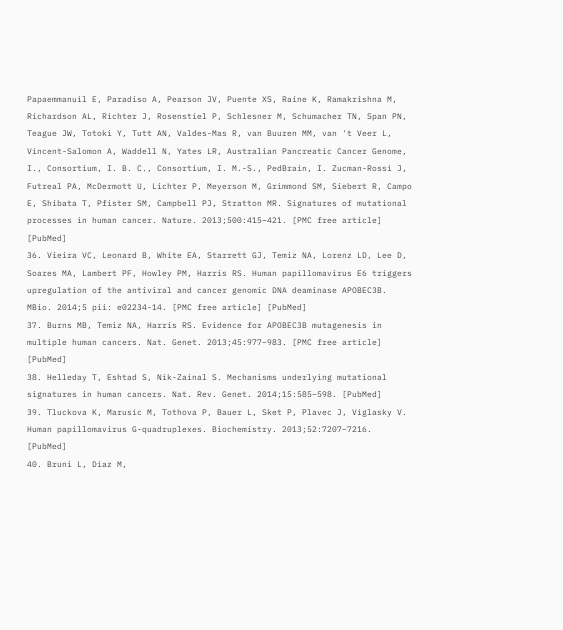Papaemmanuil E, Paradiso A, Pearson JV, Puente XS, Raine K, Ramakrishna M, Richardson AL, Richter J, Rosenstiel P, Schlesner M, Schumacher TN, Span PN, Teague JW, Totoki Y, Tutt AN, Valdes-Mas R, van Buuren MM, van 't Veer L, Vincent-Salomon A, Waddell N, Yates LR, Australian Pancreatic Cancer Genome, I., Consortium, I. B. C., Consortium, I. M.-S., PedBrain, I. Zucman-Rossi J, Futreal PA, McDermott U, Lichter P, Meyerson M, Grimmond SM, Siebert R, Campo E, Shibata T, Pfister SM, Campbell PJ, Stratton MR. Signatures of mutational processes in human cancer. Nature. 2013;500:415–421. [PMC free article] [PubMed]
36. Vieira VC, Leonard B, White EA, Starrett GJ, Temiz NA, Lorenz LD, Lee D, Soares MA, Lambert PF, Howley PM, Harris RS. Human papillomavirus E6 triggers upregulation of the antiviral and cancer genomic DNA deaminase APOBEC3B. MBio. 2014;5 pii: e02234-14. [PMC free article] [PubMed]
37. Burns MB, Temiz NA, Harris RS. Evidence for APOBEC3B mutagenesis in multiple human cancers. Nat. Genet. 2013;45:977–983. [PMC free article] [PubMed]
38. Helleday T, Eshtad S, Nik-Zainal S. Mechanisms underlying mutational signatures in human cancers. Nat. Rev. Genet. 2014;15:585–598. [PubMed]
39. Tluckova K, Marusic M, Tothova P, Bauer L, Sket P, Plavec J, Viglasky V. Human papillomavirus G-quadruplexes. Biochemistry. 2013;52:7207–7216. [PubMed]
40. Bruni L, Diaz M,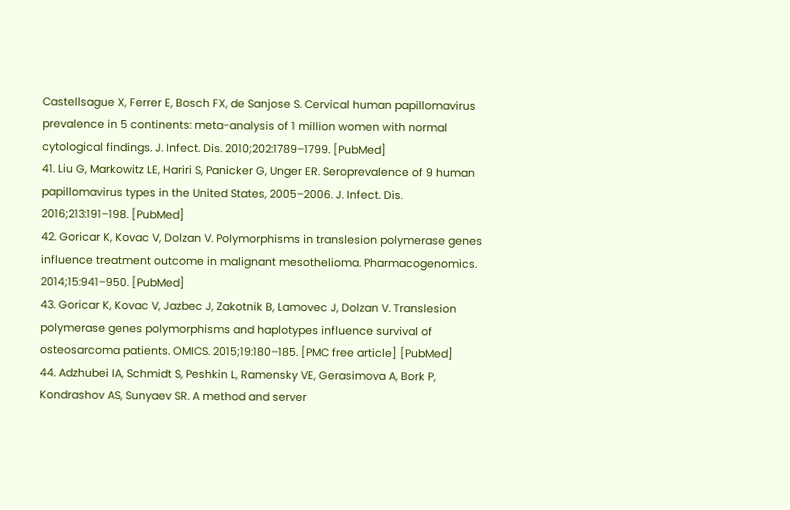Castellsague X, Ferrer E, Bosch FX, de Sanjose S. Cervical human papillomavirus prevalence in 5 continents: meta-analysis of 1 million women with normal cytological findings. J. Infect. Dis. 2010;202:1789–1799. [PubMed]
41. Liu G, Markowitz LE, Hariri S, Panicker G, Unger ER. Seroprevalence of 9 human papillomavirus types in the United States, 2005–2006. J. Infect. Dis. 2016;213:191–198. [PubMed]
42. Goricar K, Kovac V, Dolzan V. Polymorphisms in translesion polymerase genes influence treatment outcome in malignant mesothelioma. Pharmacogenomics. 2014;15:941–950. [PubMed]
43. Goricar K, Kovac V, Jazbec J, Zakotnik B, Lamovec J, Dolzan V. Translesion polymerase genes polymorphisms and haplotypes influence survival of osteosarcoma patients. OMICS. 2015;19:180–185. [PMC free article] [PubMed]
44. Adzhubei IA, Schmidt S, Peshkin L, Ramensky VE, Gerasimova A, Bork P, Kondrashov AS, Sunyaev SR. A method and server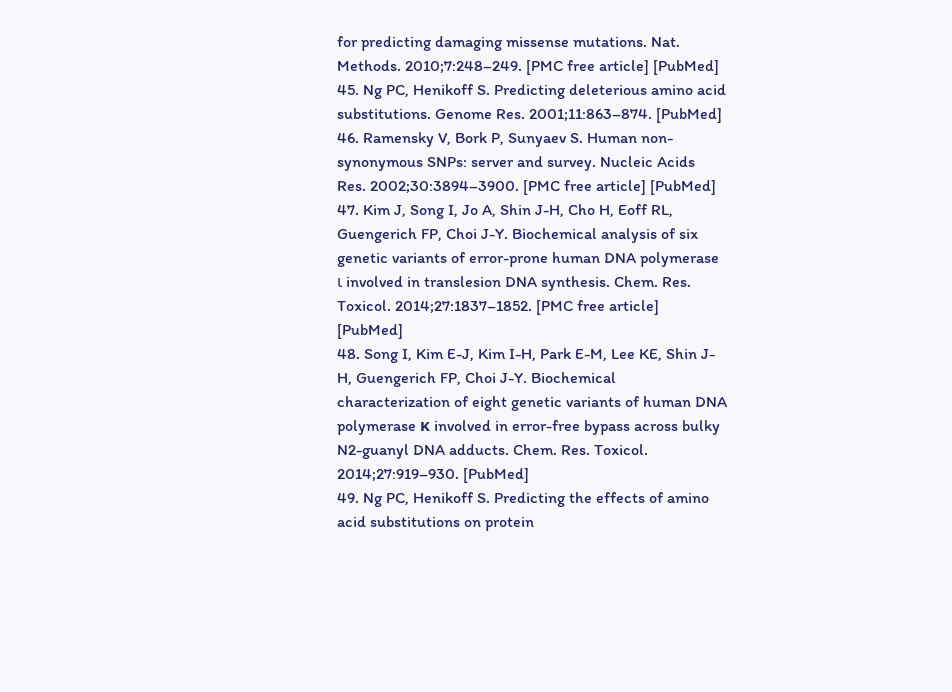for predicting damaging missense mutations. Nat. Methods. 2010;7:248–249. [PMC free article] [PubMed]
45. Ng PC, Henikoff S. Predicting deleterious amino acid substitutions. Genome Res. 2001;11:863–874. [PubMed]
46. Ramensky V, Bork P, Sunyaev S. Human non-synonymous SNPs: server and survey. Nucleic Acids Res. 2002;30:3894–3900. [PMC free article] [PubMed]
47. Kim J, Song I, Jo A, Shin J-H, Cho H, Eoff RL, Guengerich FP, Choi J-Y. Biochemical analysis of six genetic variants of error-prone human DNA polymerase ɩ involved in translesion DNA synthesis. Chem. Res. Toxicol. 2014;27:1837–1852. [PMC free article] [PubMed]
48. Song I, Kim E-J, Kim I-H, Park E-M, Lee KE, Shin J-H, Guengerich FP, Choi J-Y. Biochemical characterization of eight genetic variants of human DNA polymerase κ involved in error-free bypass across bulky N2-guanyl DNA adducts. Chem. Res. Toxicol. 2014;27:919–930. [PubMed]
49. Ng PC, Henikoff S. Predicting the effects of amino acid substitutions on protein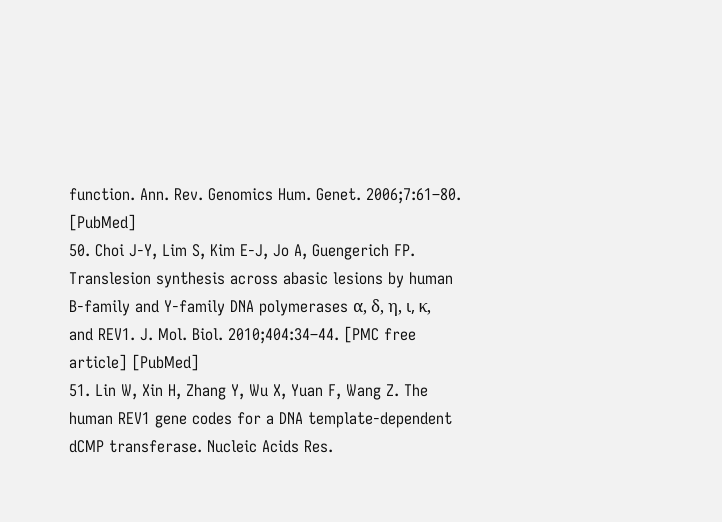function. Ann. Rev. Genomics Hum. Genet. 2006;7:61–80. [PubMed]
50. Choi J-Y, Lim S, Kim E-J, Jo A, Guengerich FP. Translesion synthesis across abasic lesions by human B-family and Y-family DNA polymerases α, δ, η, ɩ, κ, and REV1. J. Mol. Biol. 2010;404:34–44. [PMC free article] [PubMed]
51. Lin W, Xin H, Zhang Y, Wu X, Yuan F, Wang Z. The human REV1 gene codes for a DNA template-dependent dCMP transferase. Nucleic Acids Res.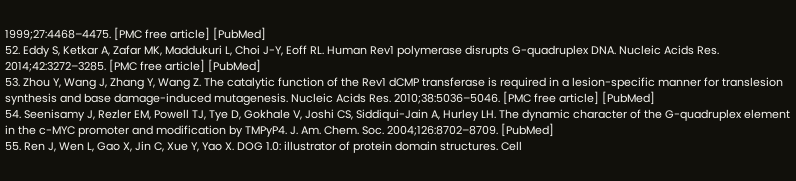1999;27:4468–4475. [PMC free article] [PubMed]
52. Eddy S, Ketkar A, Zafar MK, Maddukuri L, Choi J-Y, Eoff RL. Human Rev1 polymerase disrupts G-quadruplex DNA. Nucleic Acids Res. 2014;42:3272–3285. [PMC free article] [PubMed]
53. Zhou Y, Wang J, Zhang Y, Wang Z. The catalytic function of the Rev1 dCMP transferase is required in a lesion-specific manner for translesion synthesis and base damage-induced mutagenesis. Nucleic Acids Res. 2010;38:5036–5046. [PMC free article] [PubMed]
54. Seenisamy J, Rezler EM, Powell TJ, Tye D, Gokhale V, Joshi CS, Siddiqui-Jain A, Hurley LH. The dynamic character of the G-quadruplex element in the c-MYC promoter and modification by TMPyP4. J. Am. Chem. Soc. 2004;126:8702–8709. [PubMed]
55. Ren J, Wen L, Gao X, Jin C, Xue Y, Yao X. DOG 1.0: illustrator of protein domain structures. Cell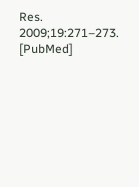Res. 2009;19:271–273. [PubMed]